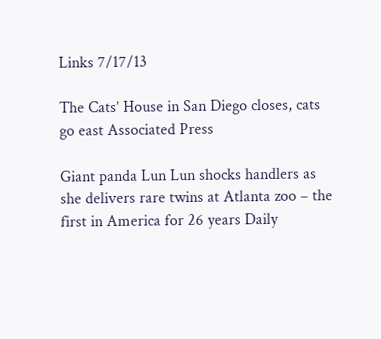Links 7/17/13

The Cats’ House in San Diego closes, cats go east Associated Press

Giant panda Lun Lun shocks handlers as she delivers rare twins at Atlanta zoo – the first in America for 26 years Daily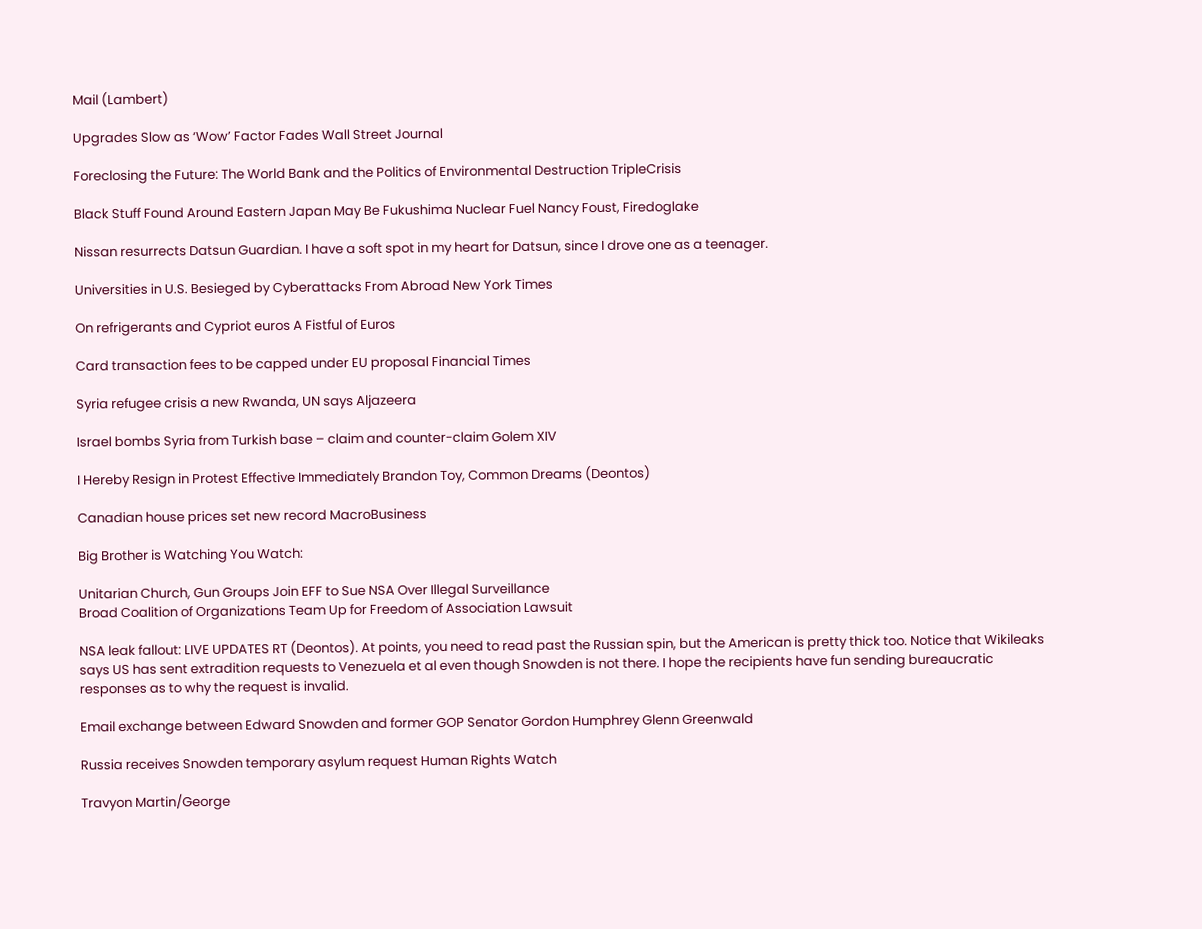Mail (Lambert)

Upgrades Slow as ‘Wow’ Factor Fades Wall Street Journal

Foreclosing the Future: The World Bank and the Politics of Environmental Destruction TripleCrisis

Black Stuff Found Around Eastern Japan May Be Fukushima Nuclear Fuel Nancy Foust, Firedoglake

Nissan resurrects Datsun Guardian. I have a soft spot in my heart for Datsun, since I drove one as a teenager.

Universities in U.S. Besieged by Cyberattacks From Abroad New York Times

On refrigerants and Cypriot euros A Fistful of Euros

Card transaction fees to be capped under EU proposal Financial Times

Syria refugee crisis a new Rwanda, UN says Aljazeera

Israel bombs Syria from Turkish base – claim and counter-claim Golem XIV

I Hereby Resign in Protest Effective Immediately Brandon Toy, Common Dreams (Deontos)

Canadian house prices set new record MacroBusiness

Big Brother is Watching You Watch:

Unitarian Church, Gun Groups Join EFF to Sue NSA Over Illegal Surveillance
Broad Coalition of Organizations Team Up for Freedom of Association Lawsuit

NSA leak fallout: LIVE UPDATES RT (Deontos). At points, you need to read past the Russian spin, but the American is pretty thick too. Notice that Wikileaks says US has sent extradition requests to Venezuela et al even though Snowden is not there. I hope the recipients have fun sending bureaucratic responses as to why the request is invalid.

Email exchange between Edward Snowden and former GOP Senator Gordon Humphrey Glenn Greenwald

Russia receives Snowden temporary asylum request Human Rights Watch

Travyon Martin/George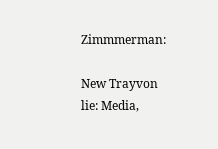Zimmmerman:

New Trayvon lie: Media,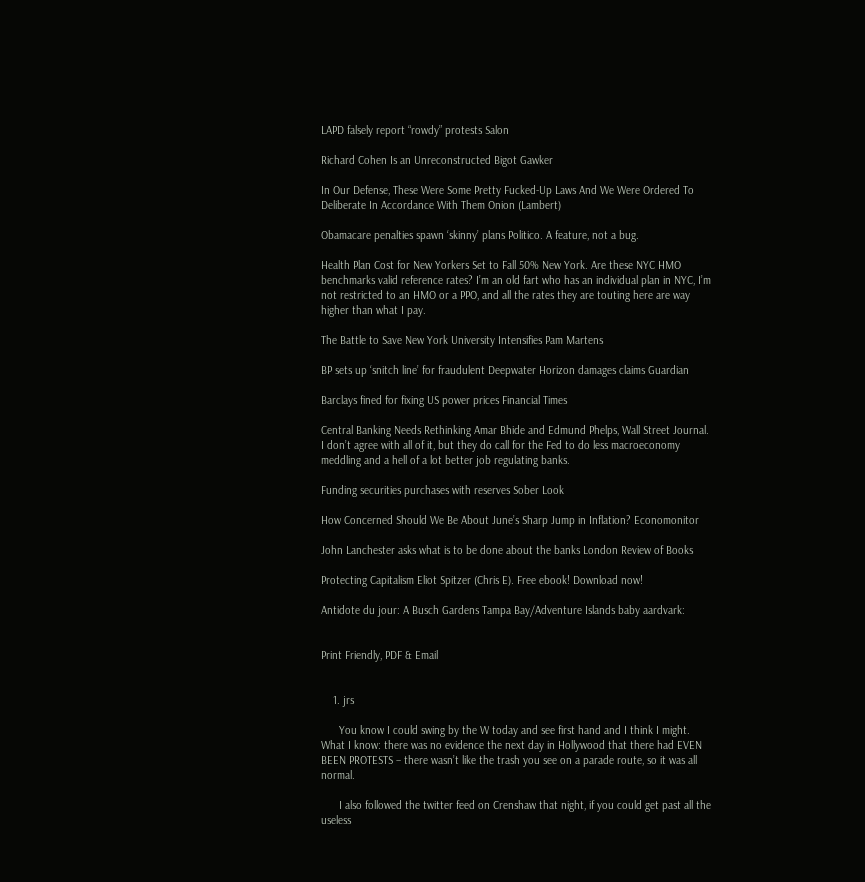LAPD falsely report “rowdy” protests Salon

Richard Cohen Is an Unreconstructed Bigot Gawker

In Our Defense, These Were Some Pretty Fucked-Up Laws And We Were Ordered To Deliberate In Accordance With Them Onion (Lambert)

Obamacare penalties spawn ‘skinny’ plans Politico. A feature, not a bug.

Health Plan Cost for New Yorkers Set to Fall 50% New York. Are these NYC HMO benchmarks valid reference rates? I’m an old fart who has an individual plan in NYC, I’m not restricted to an HMO or a PPO, and all the rates they are touting here are way higher than what I pay.

The Battle to Save New York University Intensifies Pam Martens

BP sets up ‘snitch line’ for fraudulent Deepwater Horizon damages claims Guardian

Barclays fined for fixing US power prices Financial Times

Central Banking Needs Rethinking Amar Bhide and Edmund Phelps, Wall Street Journal. I don’t agree with all of it, but they do call for the Fed to do less macroeconomy meddling and a hell of a lot better job regulating banks.

Funding securities purchases with reserves Sober Look

How Concerned Should We Be About June’s Sharp Jump in Inflation? Economonitor

John Lanchester asks what is to be done about the banks London Review of Books

Protecting Capitalism Eliot Spitzer (Chris E). Free ebook! Download now!

Antidote du jour: A Busch Gardens Tampa Bay/Adventure Islands baby aardvark:


Print Friendly, PDF & Email


    1. jrs

      You know I could swing by the W today and see first hand and I think I might. What I know: there was no evidence the next day in Hollywood that there had EVEN BEEN PROTESTS – there wasn’t like the trash you see on a parade route, so it was all normal.

      I also followed the twitter feed on Crenshaw that night, if you could get past all the useless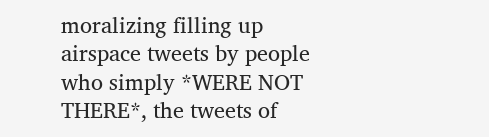moralizing filling up airspace tweets by people who simply *WERE NOT THERE*, the tweets of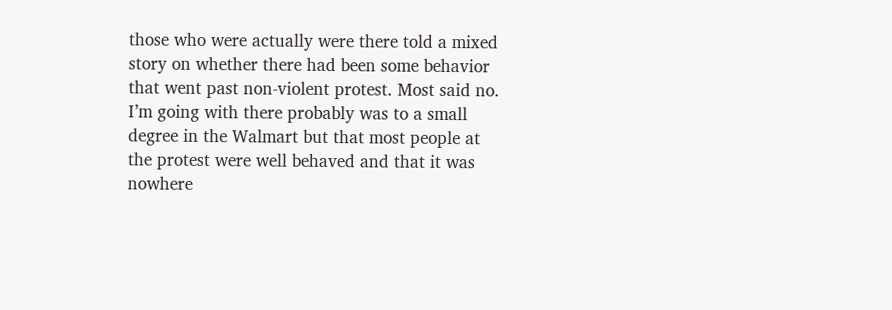those who were actually were there told a mixed story on whether there had been some behavior that went past non-violent protest. Most said no. I’m going with there probably was to a small degree in the Walmart but that most people at the protest were well behaved and that it was nowhere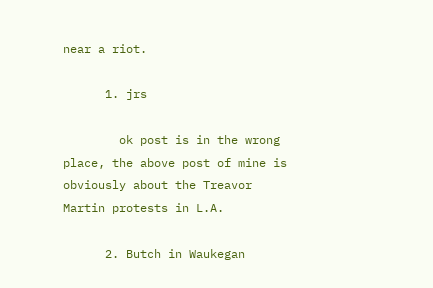near a riot.

      1. jrs

        ok post is in the wrong place, the above post of mine is obviously about the Treavor Martin protests in L.A.

      2. Butch in Waukegan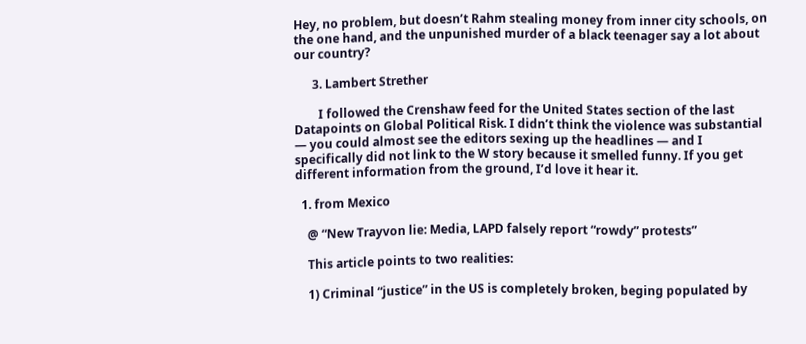Hey, no problem, but doesn’t Rahm stealing money from inner city schools, on the one hand, and the unpunished murder of a black teenager say a lot about our country?

      3. Lambert Strether

        I followed the Crenshaw feed for the United States section of the last Datapoints on Global Political Risk. I didn’t think the violence was substantial — you could almost see the editors sexing up the headlines — and I specifically did not link to the W story because it smelled funny. If you get different information from the ground, I’d love it hear it.

  1. from Mexico

    @ “New Trayvon lie: Media, LAPD falsely report “rowdy” protests”

    This article points to two realities:

    1) Criminal “justice” in the US is completely broken, beging populated by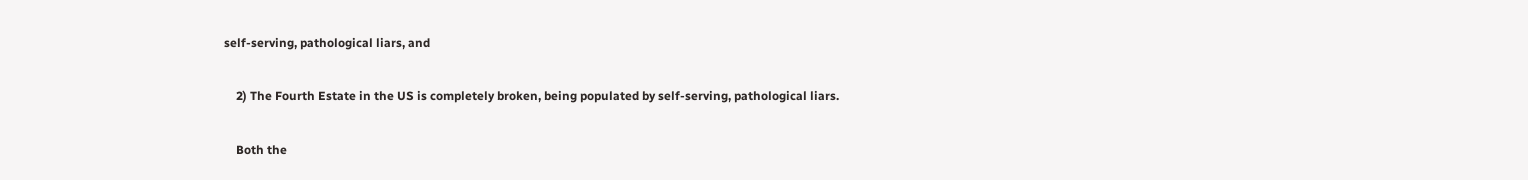self-serving, pathological liars, and

    2) The Fourth Estate in the US is completely broken, being populated by self-serving, pathological liars.

    Both the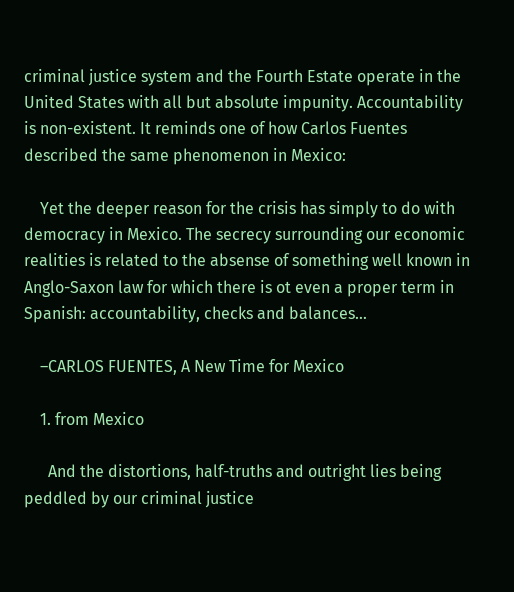criminal justice system and the Fourth Estate operate in the United States with all but absolute impunity. Accountability is non-existent. It reminds one of how Carlos Fuentes described the same phenomenon in Mexico:

    Yet the deeper reason for the crisis has simply to do with democracy in Mexico. The secrecy surrounding our economic realities is related to the absense of something well known in Anglo-Saxon law for which there is ot even a proper term in Spanish: accountability, checks and balances…

    –CARLOS FUENTES, A New Time for Mexico

    1. from Mexico

      And the distortions, half-truths and outright lies being peddled by our criminal justice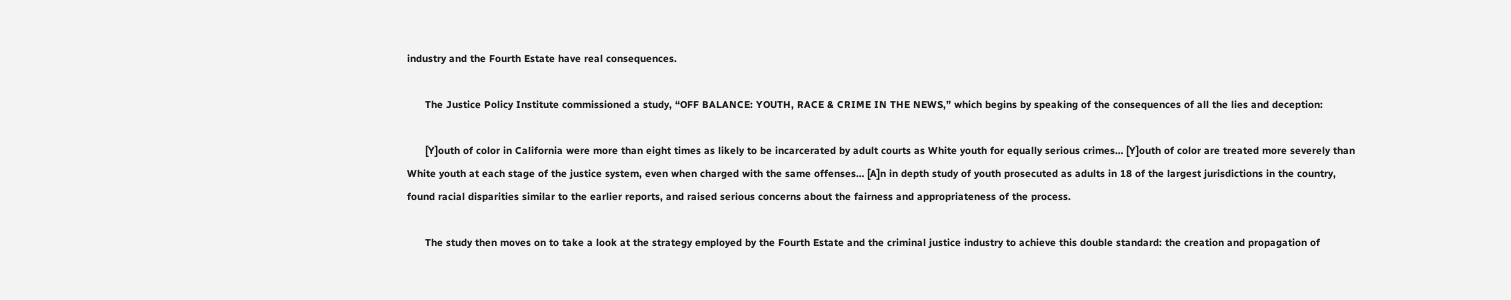industry and the Fourth Estate have real consequences.

      The Justice Policy Institute commissioned a study, “OFF BALANCE: YOUTH, RACE & CRIME IN THE NEWS,” which begins by speaking of the consequences of all the lies and deception:

      [Y]outh of color in California were more than eight times as likely to be incarcerated by adult courts as White youth for equally serious crimes… [Y]outh of color are treated more severely than White youth at each stage of the justice system, even when charged with the same offenses… [A]n in depth study of youth prosecuted as adults in 18 of the largest jurisdictions in the country, found racial disparities similar to the earlier reports, and raised serious concerns about the fairness and appropriateness of the process.

      The study then moves on to take a look at the strategy employed by the Fourth Estate and the criminal justice industry to achieve this double standard: the creation and propagation of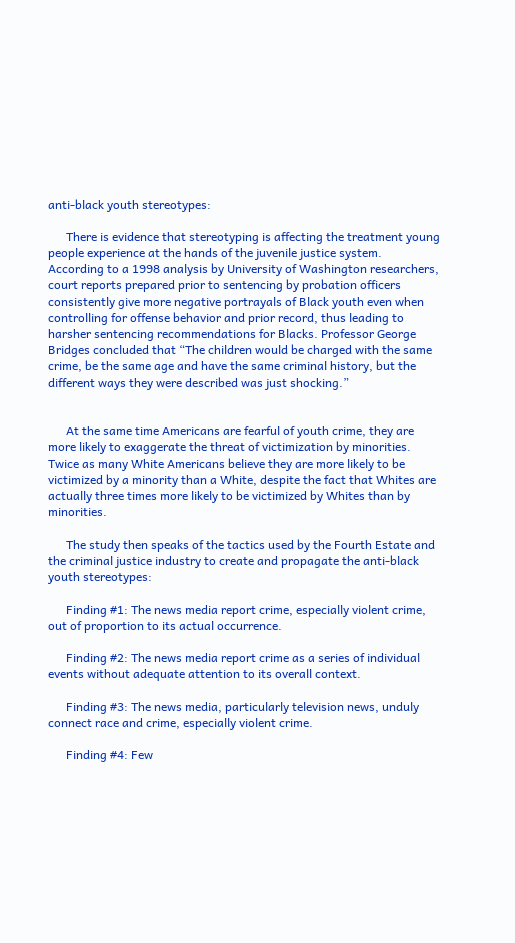anti-black youth stereotypes:

      There is evidence that stereotyping is affecting the treatment young people experience at the hands of the juvenile justice system. According to a 1998 analysis by University of Washington researchers, court reports prepared prior to sentencing by probation officers consistently give more negative portrayals of Black youth even when controlling for offense behavior and prior record, thus leading to harsher sentencing recommendations for Blacks. Professor George Bridges concluded that “The children would be charged with the same crime, be the same age and have the same criminal history, but the different ways they were described was just shocking.”


      At the same time Americans are fearful of youth crime, they are more likely to exaggerate the threat of victimization by minorities. Twice as many White Americans believe they are more likely to be victimized by a minority than a White, despite the fact that Whites are actually three times more likely to be victimized by Whites than by minorities.

      The study then speaks of the tactics used by the Fourth Estate and the criminal justice industry to create and propagate the anti-black youth stereotypes:

      Finding #1: The news media report crime, especially violent crime, out of proportion to its actual occurrence.

      Finding #2: The news media report crime as a series of individual events without adequate attention to its overall context.

      Finding #3: The news media, particularly television news, unduly connect race and crime, especially violent crime.

      Finding #4: Few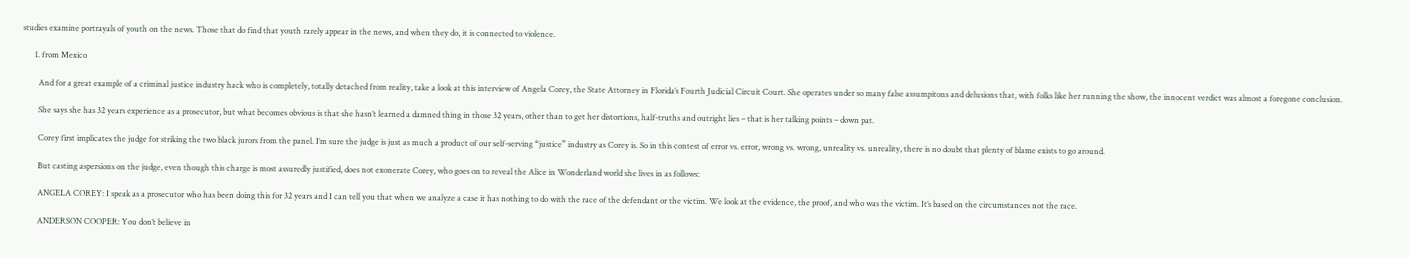studies examine portrayals of youth on the news. Those that do find that youth rarely appear in the news, and when they do, it is connected to violence.

      1. from Mexico

        And for a great example of a criminal justice industry hack who is completely, totally detached from reality, take a look at this interview of Angela Corey, the State Attorney in Florida’s Fourth Judicial Circuit Court. She operates under so many false assumpitons and delusions that, with folks like her running the show, the innocent verdict was almost a foregone conclusion.

        She says she has 32 years experience as a prosecutor, but what becomes obvious is that she hasn’t learned a damned thing in those 32 years, other than to get her distortions, half-truths and outright lies – that is her talking points – down pat.

        Corey first implicates the judge for striking the two black jurors from the panel. I’m sure the judge is just as much a product of our self-serving “justice” industry as Corey is. So in this contest of error vs. error, wrong vs. wrong, unreality vs. unreality, there is no doubt that plenty of blame exists to go around.

        But casting aspersions on the judge, even though this charge is most assuredly justified, does not exonerate Corey, who goes on to reveal the Alice in Wonderland world she lives in as follows:

        ANGELA COREY: I speak as a prosecutor who has been doing this for 32 years and I can tell you that when we analyze a case it has nothing to do with the race of the defendant or the victim. We look at the evidence, the proof, and who was the victim. It’s based on the circumstances not the race.

        ANDERSON COOPER: You don’t believe in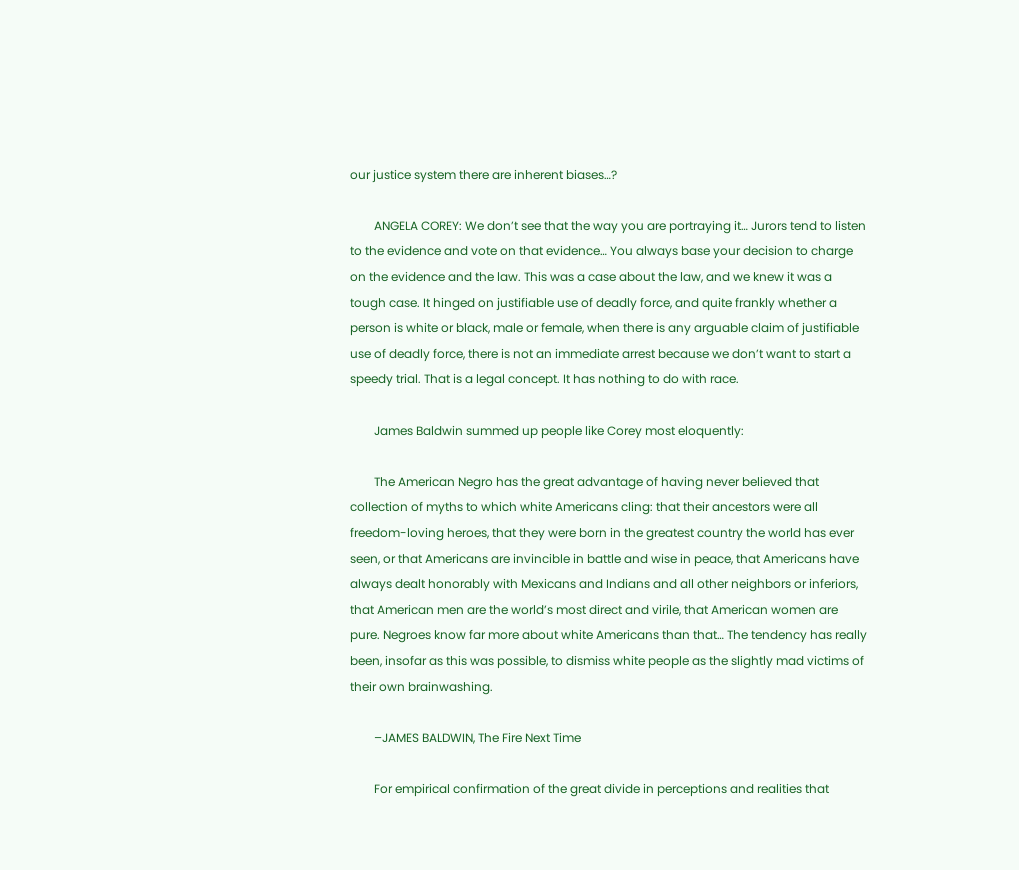our justice system there are inherent biases…?

        ANGELA COREY: We don’t see that the way you are portraying it… Jurors tend to listen to the evidence and vote on that evidence… You always base your decision to charge on the evidence and the law. This was a case about the law, and we knew it was a tough case. It hinged on justifiable use of deadly force, and quite frankly whether a person is white or black, male or female, when there is any arguable claim of justifiable use of deadly force, there is not an immediate arrest because we don’t want to start a speedy trial. That is a legal concept. It has nothing to do with race.

        James Baldwin summed up people like Corey most eloquently:

        The American Negro has the great advantage of having never believed that collection of myths to which white Americans cling: that their ancestors were all freedom-loving heroes, that they were born in the greatest country the world has ever seen, or that Americans are invincible in battle and wise in peace, that Americans have always dealt honorably with Mexicans and Indians and all other neighbors or inferiors, that American men are the world’s most direct and virile, that American women are pure. Negroes know far more about white Americans than that… The tendency has really been, insofar as this was possible, to dismiss white people as the slightly mad victims of their own brainwashing.

        –JAMES BALDWIN, The Fire Next Time

        For empirical confirmation of the great divide in perceptions and realities that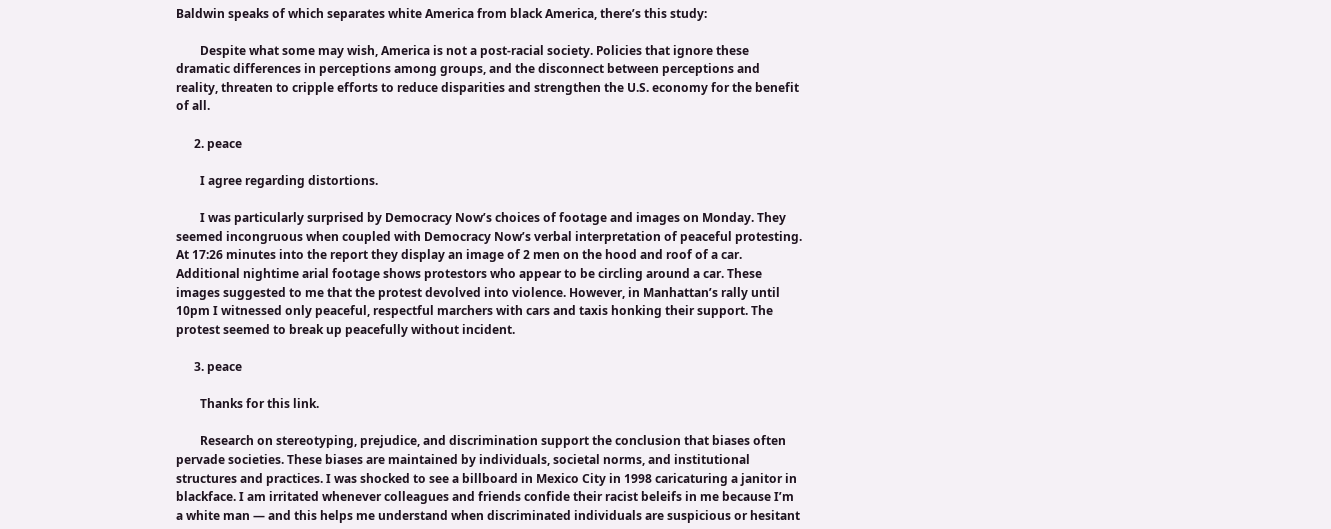Baldwin speaks of which separates white America from black America, there’s this study:

        Despite what some may wish, America is not a post-racial society. Policies that ignore these dramatic differences in perceptions among groups, and the disconnect between perceptions and reality, threaten to cripple efforts to reduce disparities and strengthen the U.S. economy for the benefit of all.

      2. peace

        I agree regarding distortions.

        I was particularly surprised by Democracy Now’s choices of footage and images on Monday. They seemed incongruous when coupled with Democracy Now’s verbal interpretation of peaceful protesting. At 17:26 minutes into the report they display an image of 2 men on the hood and roof of a car. Additional nightime arial footage shows protestors who appear to be circling around a car. These images suggested to me that the protest devolved into violence. However, in Manhattan’s rally until 10pm I witnessed only peaceful, respectful marchers with cars and taxis honking their support. The protest seemed to break up peacefully without incident.

      3. peace

        Thanks for this link.

        Research on stereotyping, prejudice, and discrimination support the conclusion that biases often pervade societies. These biases are maintained by individuals, societal norms, and institutional structures and practices. I was shocked to see a billboard in Mexico City in 1998 caricaturing a janitor in blackface. I am irritated whenever colleagues and friends confide their racist beleifs in me because I’m a white man — and this helps me understand when discriminated individuals are suspicious or hesitant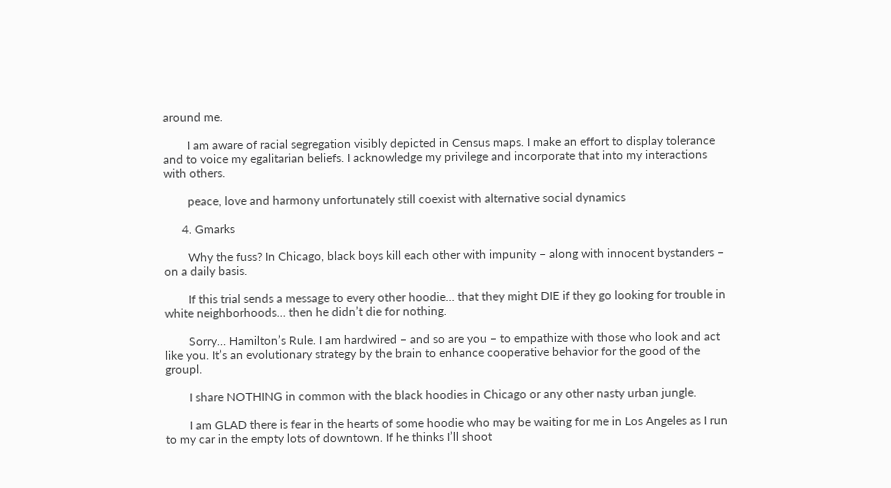around me.

        I am aware of racial segregation visibly depicted in Census maps. I make an effort to display tolerance and to voice my egalitarian beliefs. I acknowledge my privilege and incorporate that into my interactions with others.

        peace, love and harmony unfortunately still coexist with alternative social dynamics

      4. Gmarks

        Why the fuss? In Chicago, black boys kill each other with impunity – along with innocent bystanders – on a daily basis.

        If this trial sends a message to every other hoodie… that they might DIE if they go looking for trouble in white neighborhoods… then he didn’t die for nothing.

        Sorry… Hamilton’s Rule. I am hardwired – and so are you – to empathize with those who look and act like you. It’s an evolutionary strategy by the brain to enhance cooperative behavior for the good of the groupl.

        I share NOTHING in common with the black hoodies in Chicago or any other nasty urban jungle.

        I am GLAD there is fear in the hearts of some hoodie who may be waiting for me in Los Angeles as I run to my car in the empty lots of downtown. If he thinks I’ll shoot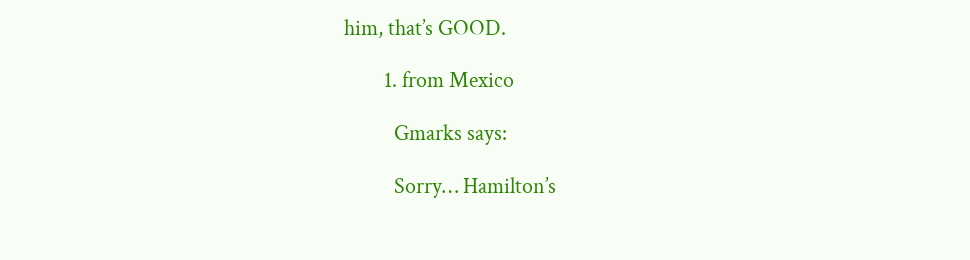him, that’s GOOD.

        1. from Mexico

          Gmarks says:

          Sorry… Hamilton’s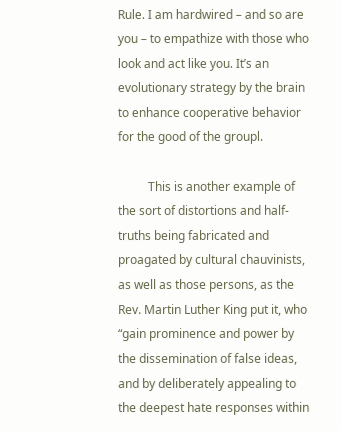Rule. I am hardwired – and so are you – to empathize with those who look and act like you. It’s an evolutionary strategy by the brain to enhance cooperative behavior for the good of the groupl.

          This is another example of the sort of distortions and half-truths being fabricated and proagated by cultural chauvinists, as well as those persons, as the Rev. Martin Luther King put it, who “gain prominence and power by the dissemination of false ideas, and by deliberately appealing to the deepest hate responses within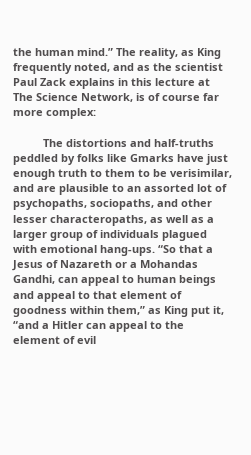the human mind.” The reality, as King frequently noted, and as the scientist Paul Zack explains in this lecture at The Science Network, is of course far more complex:

          The distortions and half-truths peddled by folks like Gmarks have just enough truth to them to be verisimilar, and are plausible to an assorted lot of psychopaths, sociopaths, and other lesser characteropaths, as well as a larger group of individuals plagued with emotional hang-ups. “So that a Jesus of Nazareth or a Mohandas Gandhi, can appeal to human beings and appeal to that element of goodness within them,” as King put it, “and a Hitler can appeal to the element of evil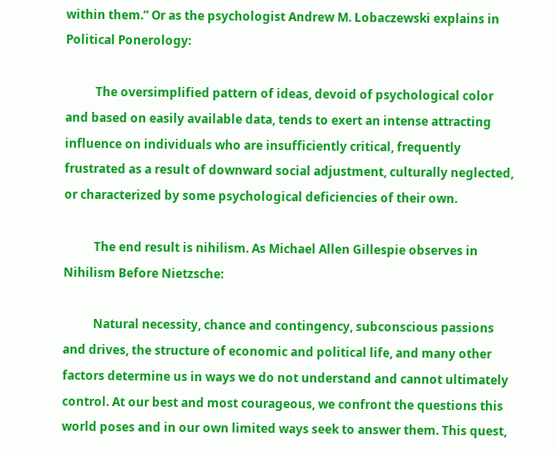within them.” Or as the psychologist Andrew M. Lobaczewski explains in Political Ponerology:

          The oversimplified pattern of ideas, devoid of psychological color and based on easily available data, tends to exert an intense attracting influence on individuals who are insufficiently critical, frequently frustrated as a result of downward social adjustment, culturally neglected, or characterized by some psychological deficiencies of their own.

          The end result is nihilism. As Michael Allen Gillespie observes in Nihilism Before Nietzsche:

          Natural necessity, chance and contingency, subconscious passions and drives, the structure of economic and political life, and many other factors determine us in ways we do not understand and cannot ultimately control. At our best and most courageous, we confront the questions this world poses and in our own limited ways seek to answer them. This quest,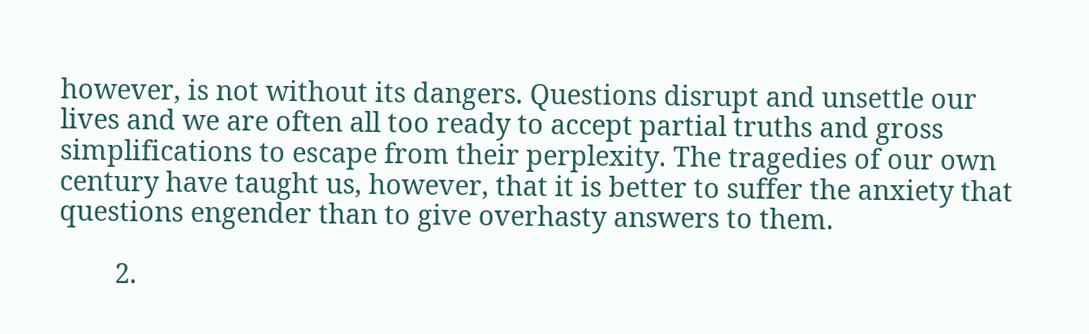however, is not without its dangers. Questions disrupt and unsettle our lives and we are often all too ready to accept partial truths and gross simplifications to escape from their perplexity. The tragedies of our own century have taught us, however, that it is better to suffer the anxiety that questions engender than to give overhasty answers to them.

        2.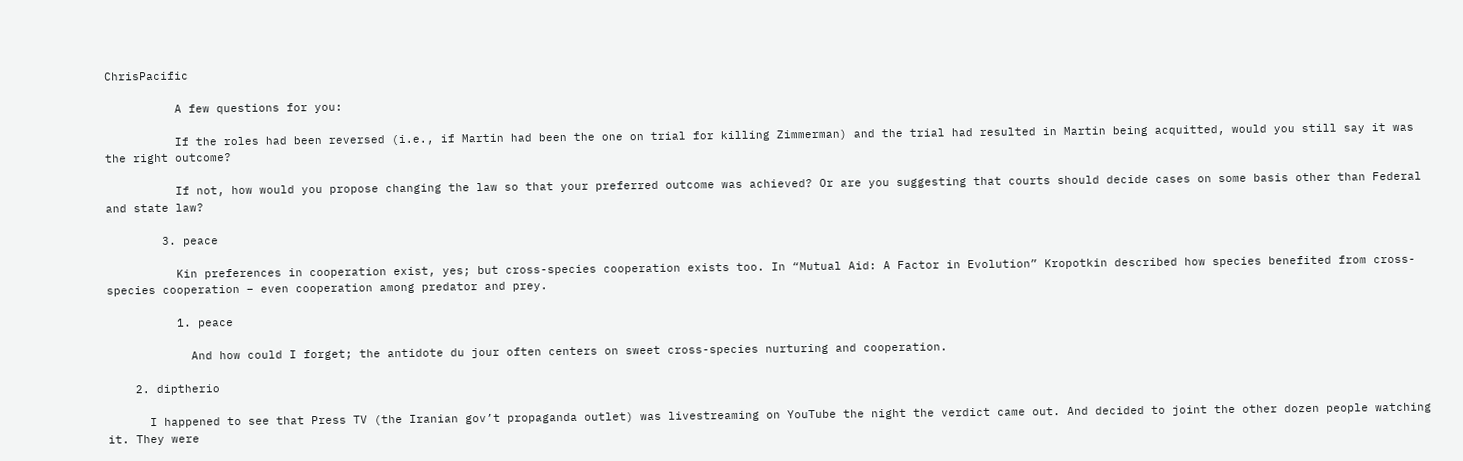ChrisPacific

          A few questions for you:

          If the roles had been reversed (i.e., if Martin had been the one on trial for killing Zimmerman) and the trial had resulted in Martin being acquitted, would you still say it was the right outcome?

          If not, how would you propose changing the law so that your preferred outcome was achieved? Or are you suggesting that courts should decide cases on some basis other than Federal and state law?

        3. peace

          Kin preferences in cooperation exist, yes; but cross-species cooperation exists too. In “Mutual Aid: A Factor in Evolution” Kropotkin described how species benefited from cross-species cooperation – even cooperation among predator and prey.

          1. peace

            And how could I forget; the antidote du jour often centers on sweet cross-species nurturing and cooperation.

    2. diptherio

      I happened to see that Press TV (the Iranian gov’t propaganda outlet) was livestreaming on YouTube the night the verdict came out. And decided to joint the other dozen people watching it. They were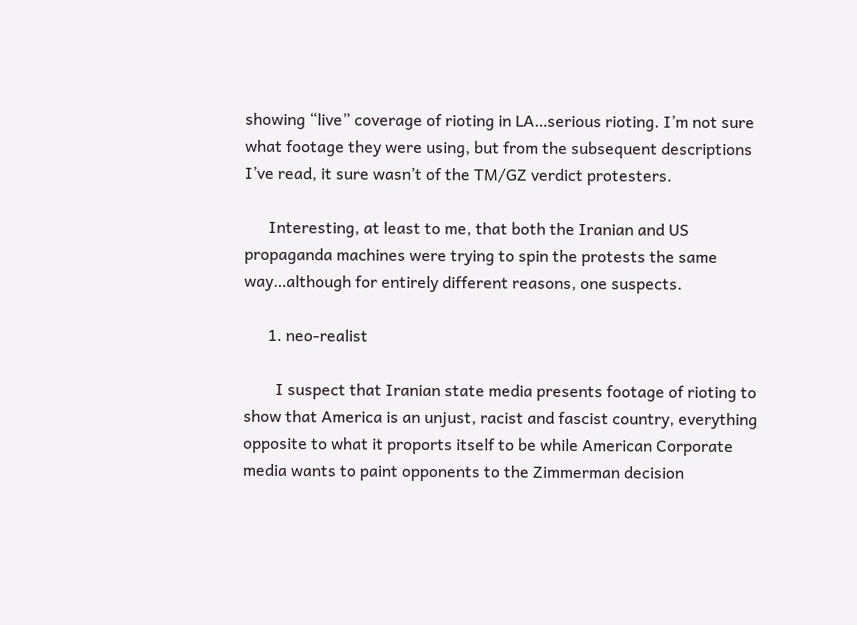showing “live” coverage of rioting in LA…serious rioting. I’m not sure what footage they were using, but from the subsequent descriptions I’ve read, it sure wasn’t of the TM/GZ verdict protesters.

      Interesting, at least to me, that both the Iranian and US propaganda machines were trying to spin the protests the same way…although for entirely different reasons, one suspects.

      1. neo-realist

        I suspect that Iranian state media presents footage of rioting to show that America is an unjust, racist and fascist country, everything opposite to what it proports itself to be while American Corporate media wants to paint opponents to the Zimmerman decision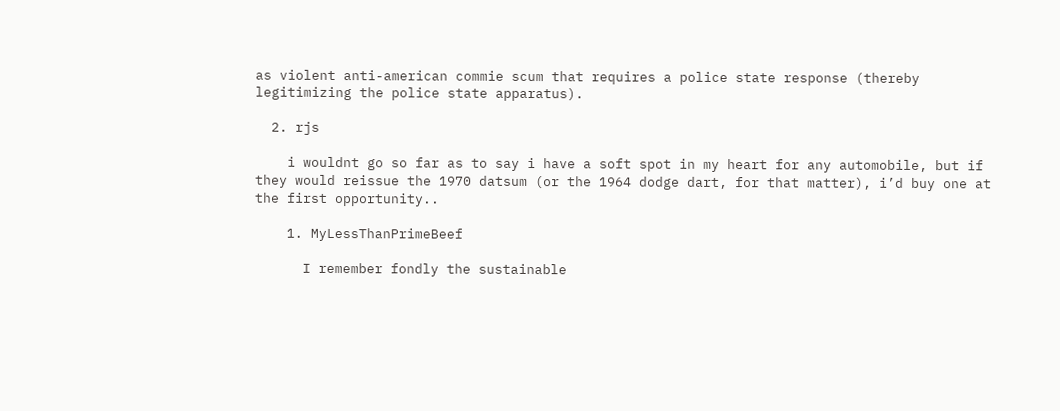as violent anti-american commie scum that requires a police state response (thereby legitimizing the police state apparatus).

  2. rjs

    i wouldnt go so far as to say i have a soft spot in my heart for any automobile, but if they would reissue the 1970 datsum (or the 1964 dodge dart, for that matter), i’d buy one at the first opportunity..

    1. MyLessThanPrimeBeef

      I remember fondly the sustainable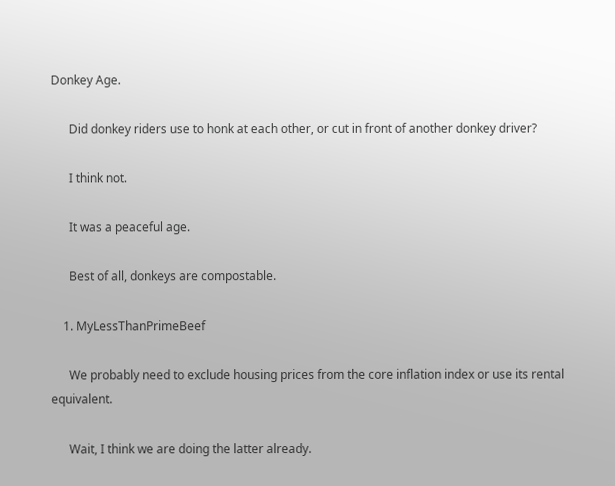Donkey Age.

      Did donkey riders use to honk at each other, or cut in front of another donkey driver?

      I think not.

      It was a peaceful age.

      Best of all, donkeys are compostable.

    1. MyLessThanPrimeBeef

      We probably need to exclude housing prices from the core inflation index or use its rental equivalent.

      Wait, I think we are doing the latter already.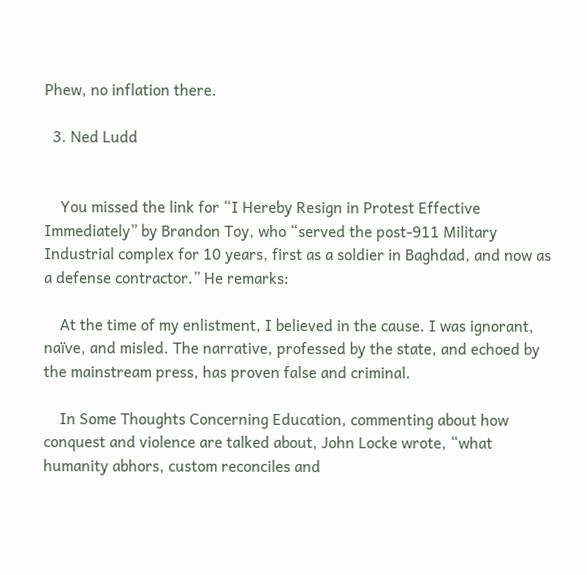Phew, no inflation there.

  3. Ned Ludd


    You missed the link for “I Hereby Resign in Protest Effective Immediately” by Brandon Toy, who “served the post-911 Military Industrial complex for 10 years, first as a soldier in Baghdad, and now as a defense contractor.” He remarks:

    At the time of my enlistment, I believed in the cause. I was ignorant, naïve, and misled. The narrative, professed by the state, and echoed by the mainstream press, has proven false and criminal.

    In Some Thoughts Concerning Education, commenting about how conquest and violence are talked about, John Locke wrote, “what humanity abhors, custom reconciles and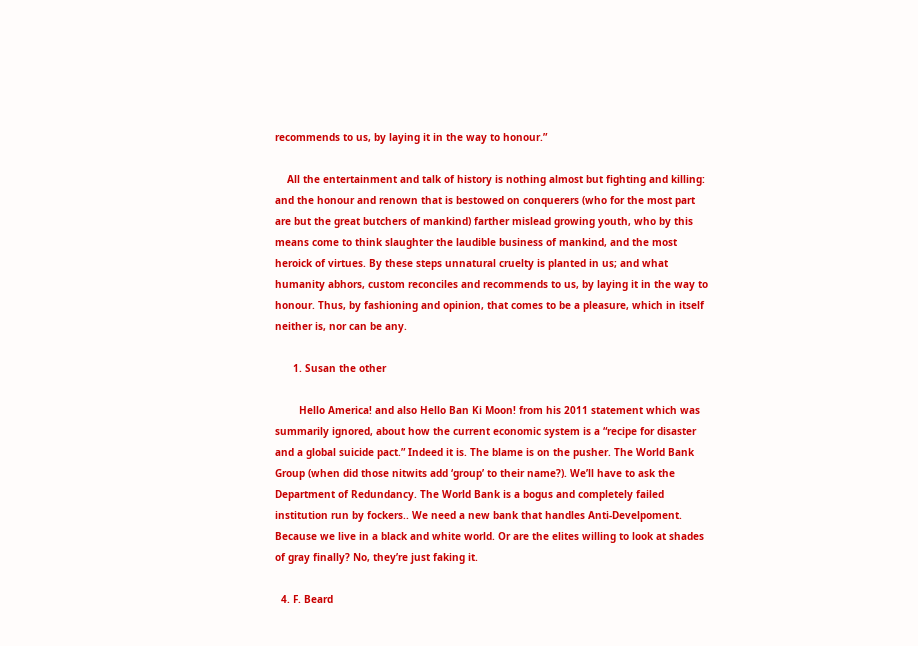recommends to us, by laying it in the way to honour.”

    All the entertainment and talk of history is nothing almost but fighting and killing: and the honour and renown that is bestowed on conquerers (who for the most part are but the great butchers of mankind) farther mislead growing youth, who by this means come to think slaughter the laudible business of mankind, and the most heroick of virtues. By these steps unnatural cruelty is planted in us; and what humanity abhors, custom reconciles and recommends to us, by laying it in the way to honour. Thus, by fashioning and opinion, that comes to be a pleasure, which in itself neither is, nor can be any.

      1. Susan the other

        Hello America! and also Hello Ban Ki Moon! from his 2011 statement which was summarily ignored, about how the current economic system is a “recipe for disaster and a global suicide pact.” Indeed it is. The blame is on the pusher. The World Bank Group (when did those nitwits add ‘group’ to their name?). We’ll have to ask the Department of Redundancy. The World Bank is a bogus and completely failed institution run by fockers.. We need a new bank that handles Anti-Develpoment. Because we live in a black and white world. Or are the elites willing to look at shades of gray finally? No, they’re just faking it.

  4. F. Beard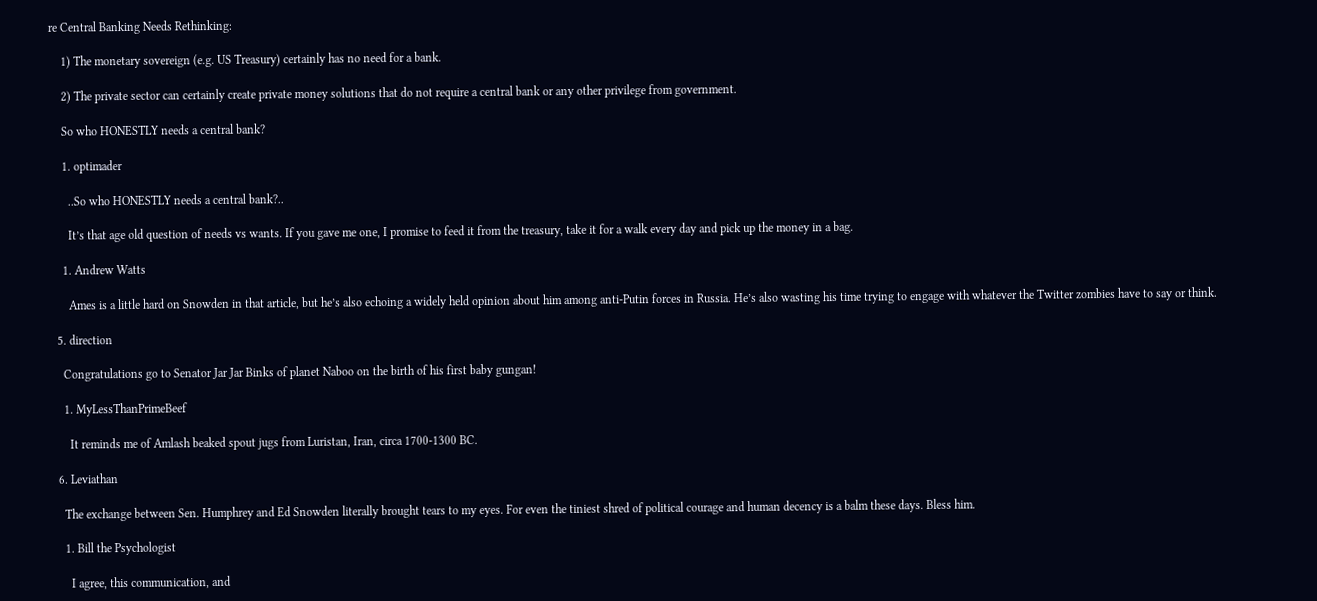re Central Banking Needs Rethinking:

    1) The monetary sovereign (e.g. US Treasury) certainly has no need for a bank.

    2) The private sector can certainly create private money solutions that do not require a central bank or any other privilege from government.

    So who HONESTLY needs a central bank?

    1. optimader

      ..So who HONESTLY needs a central bank?..

      It’s that age old question of needs vs wants. If you gave me one, I promise to feed it from the treasury, take it for a walk every day and pick up the money in a bag.

    1. Andrew Watts

      Ames is a little hard on Snowden in that article, but he’s also echoing a widely held opinion about him among anti-Putin forces in Russia. He’s also wasting his time trying to engage with whatever the Twitter zombies have to say or think.

  5. direction

    Congratulations go to Senator Jar Jar Binks of planet Naboo on the birth of his first baby gungan!

    1. MyLessThanPrimeBeef

      It reminds me of Amlash beaked spout jugs from Luristan, Iran, circa 1700-1300 BC.

  6. Leviathan

    The exchange between Sen. Humphrey and Ed Snowden literally brought tears to my eyes. For even the tiniest shred of political courage and human decency is a balm these days. Bless him.

    1. Bill the Psychologist

      I agree, this communication, and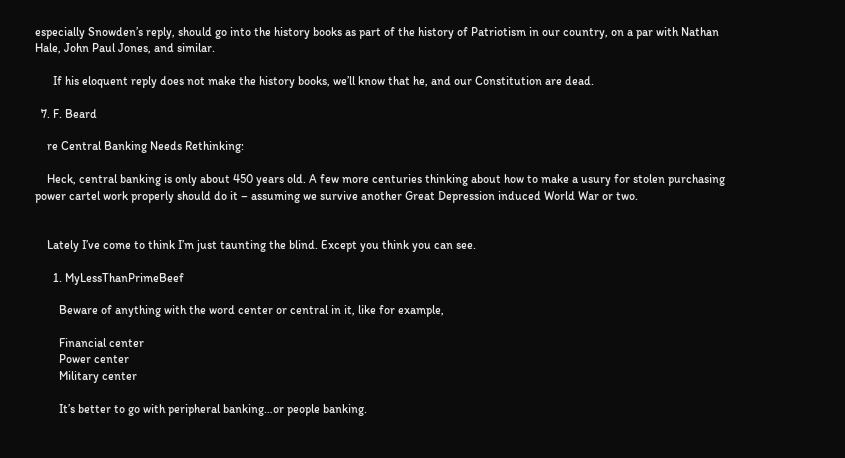especially Snowden’s reply, should go into the history books as part of the history of Patriotism in our country, on a par with Nathan Hale, John Paul Jones, and similar.

      If his eloquent reply does not make the history books, we’ll know that he, and our Constitution are dead.

  7. F. Beard

    re Central Banking Needs Rethinking:

    Heck, central banking is only about 450 years old. A few more centuries thinking about how to make a usury for stolen purchasing power cartel work properly should do it – assuming we survive another Great Depression induced World War or two.


    Lately I’ve come to think I’m just taunting the blind. Except you think you can see.

      1. MyLessThanPrimeBeef

        Beware of anything with the word center or central in it, like for example,

        Financial center
        Power center
        Military center

        It’s better to go with peripheral banking…or people banking.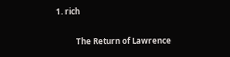1. rich

          The Return of Lawrence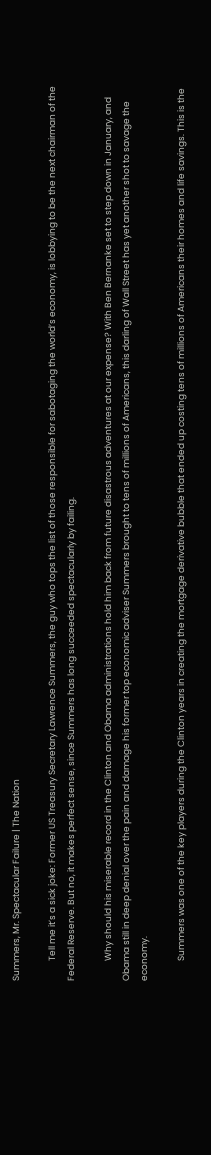Summers, Mr. Spectacular Failure | The Nation

          Tell me it’s a sick joke: Former US Treasury Secretary Lawrence Summers, the guy who tops the list of those responsible for sabotaging the world’s economy, is lobbying to be the next chairman of the Federal Reserve. But no, it makes perfect sense, since Summers has long succeeded spectacularly by failing.

          Why should his miserable record in the Clinton and Obama administrations hold him back from future disastrous adventures at our expense? With Ben Bernanke set to step down in January, and Obama still in deep denial over the pain and damage his former top economic adviser Summers brought to tens of millions of Americans, this darling of Wall Street has yet another shot to savage the economy.

          Summers was one of the key players during the Clinton years in creating the mortgage derivative bubble that ended up costing tens of millions of Americans their homes and life savings. This is the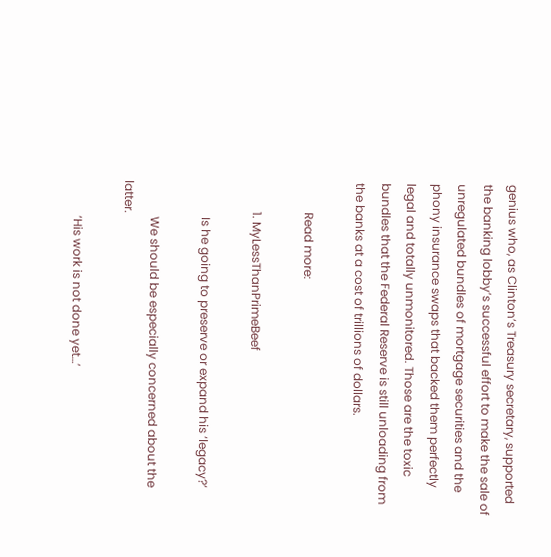genius who, as Clinton’s Treasury secretary, supported the banking lobby’s successful effort to make the sale of unregulated bundles of mortgage securities and the phony insurance swaps that backed them perfectly legal and totally unmonitored. Those are the toxic bundles that the Federal Reserve is still unloading from the banks at a cost of trillions of dollars.

          Read more:

          1. MyLessThanPrimeBeef

            Is he going to preserve or expand his ‘legacy?’

            We should be especially concerned about the latter.

            ‘His work is not done yet…’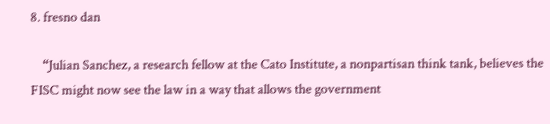8. fresno dan

    “Julian Sanchez, a research fellow at the Cato Institute, a nonpartisan think tank, believes the FISC might now see the law in a way that allows the government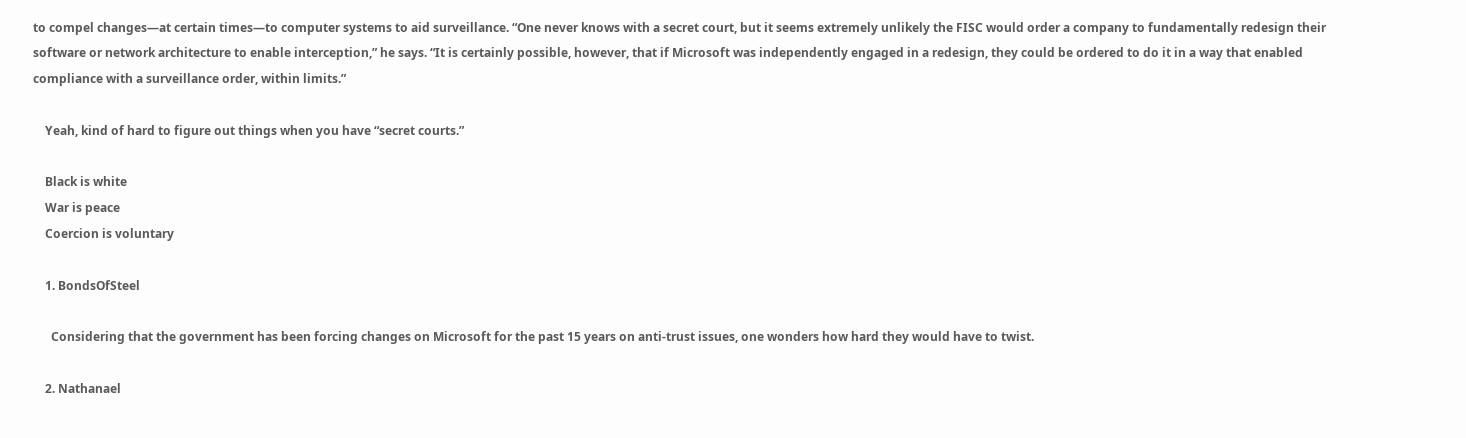to compel changes—at certain times—to computer systems to aid surveillance. “One never knows with a secret court, but it seems extremely unlikely the FISC would order a company to fundamentally redesign their software or network architecture to enable interception,” he says. “It is certainly possible, however, that if Microsoft was independently engaged in a redesign, they could be ordered to do it in a way that enabled compliance with a surveillance order, within limits.”

    Yeah, kind of hard to figure out things when you have “secret courts.”

    Black is white
    War is peace
    Coercion is voluntary

    1. BondsOfSteel

      Considering that the government has been forcing changes on Microsoft for the past 15 years on anti-trust issues, one wonders how hard they would have to twist.

    2. Nathanael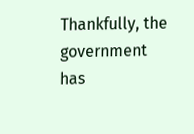Thankfully, the government has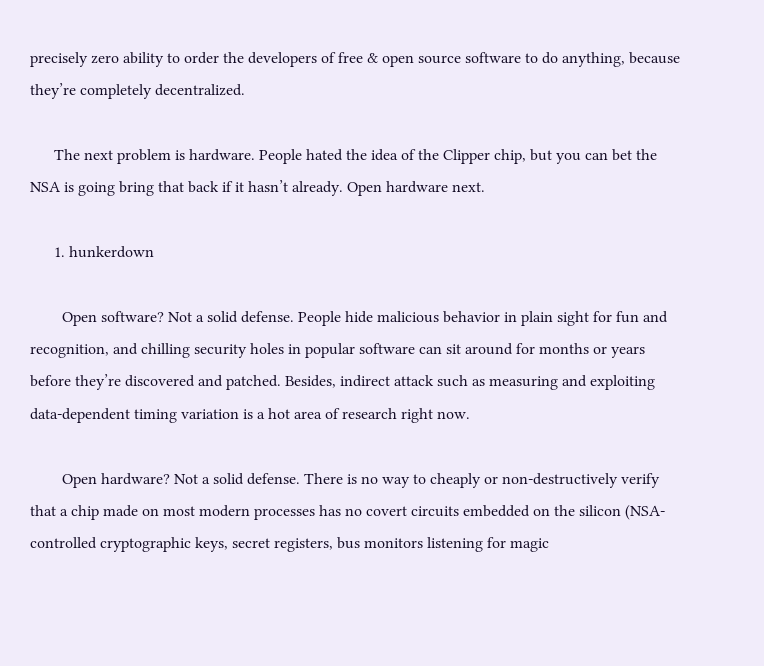precisely zero ability to order the developers of free & open source software to do anything, because they’re completely decentralized.

      The next problem is hardware. People hated the idea of the Clipper chip, but you can bet the NSA is going bring that back if it hasn’t already. Open hardware next.

      1. hunkerdown

        Open software? Not a solid defense. People hide malicious behavior in plain sight for fun and recognition, and chilling security holes in popular software can sit around for months or years before they’re discovered and patched. Besides, indirect attack such as measuring and exploiting data-dependent timing variation is a hot area of research right now.

        Open hardware? Not a solid defense. There is no way to cheaply or non-destructively verify that a chip made on most modern processes has no covert circuits embedded on the silicon (NSA-controlled cryptographic keys, secret registers, bus monitors listening for magic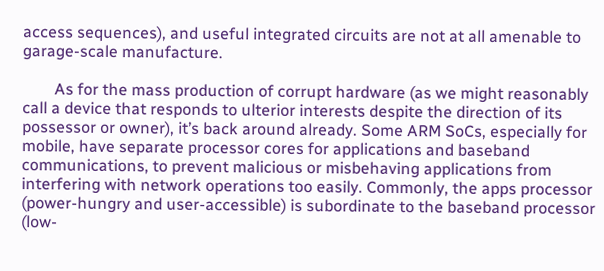access sequences), and useful integrated circuits are not at all amenable to garage-scale manufacture.

        As for the mass production of corrupt hardware (as we might reasonably call a device that responds to ulterior interests despite the direction of its possessor or owner), it’s back around already. Some ARM SoCs, especially for mobile, have separate processor cores for applications and baseband communications, to prevent malicious or misbehaving applications from interfering with network operations too easily. Commonly, the apps processor (power-hungry and user-accessible) is subordinate to the baseband processor (low-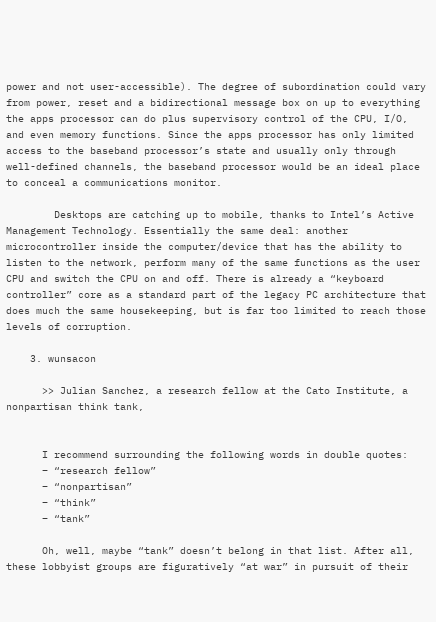power and not user-accessible). The degree of subordination could vary from power, reset and a bidirectional message box on up to everything the apps processor can do plus supervisory control of the CPU, I/O, and even memory functions. Since the apps processor has only limited access to the baseband processor’s state and usually only through well-defined channels, the baseband processor would be an ideal place to conceal a communications monitor.

        Desktops are catching up to mobile, thanks to Intel’s Active Management Technology. Essentially the same deal: another microcontroller inside the computer/device that has the ability to listen to the network, perform many of the same functions as the user CPU and switch the CPU on and off. There is already a “keyboard controller” core as a standard part of the legacy PC architecture that does much the same housekeeping, but is far too limited to reach those levels of corruption.

    3. wunsacon

      >> Julian Sanchez, a research fellow at the Cato Institute, a nonpartisan think tank,


      I recommend surrounding the following words in double quotes:
      – “research fellow”
      – “nonpartisan”
      – “think”
      – “tank”

      Oh, well, maybe “tank” doesn’t belong in that list. After all, these lobbyist groups are figuratively “at war” in pursuit of their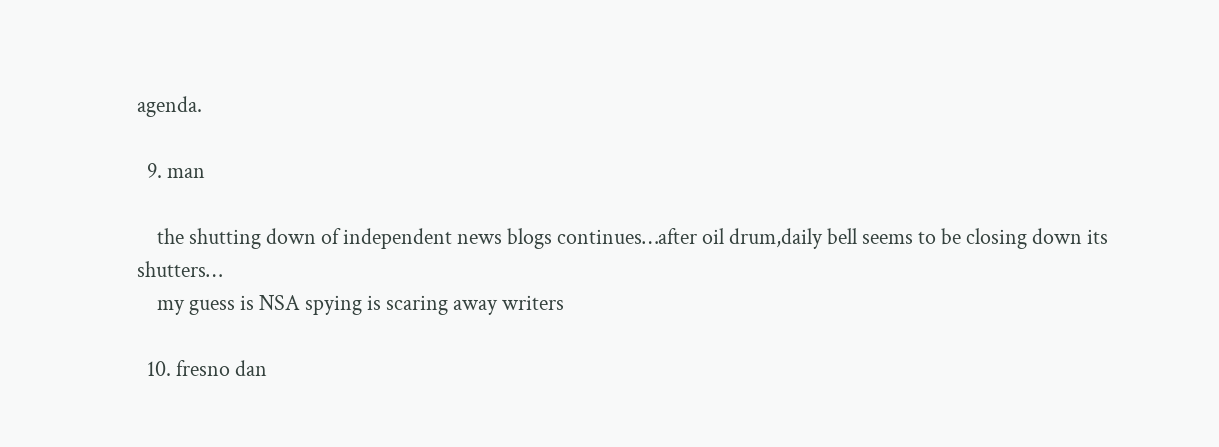agenda.

  9. man

    the shutting down of independent news blogs continues…after oil drum,daily bell seems to be closing down its shutters…
    my guess is NSA spying is scaring away writers

  10. fresno dan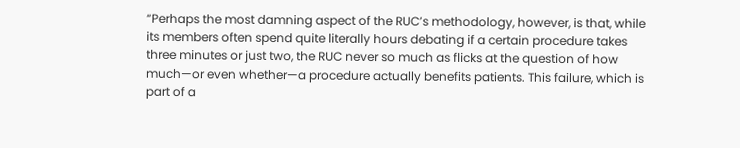“Perhaps the most damning aspect of the RUC’s methodology, however, is that, while its members often spend quite literally hours debating if a certain procedure takes three minutes or just two, the RUC never so much as flicks at the question of how much—or even whether—a procedure actually benefits patients. This failure, which is part of a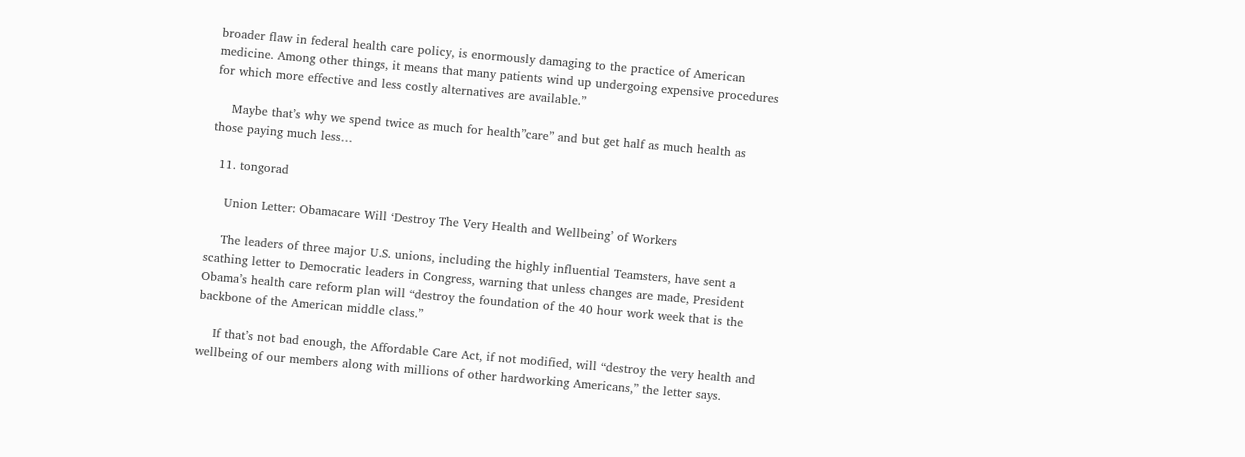broader flaw in federal health care policy, is enormously damaging to the practice of American medicine. Among other things, it means that many patients wind up undergoing expensive procedures for which more effective and less costly alternatives are available.”

    Maybe that’s why we spend twice as much for health”care” and but get half as much health as those paying much less…

  11. tongorad

    Union Letter: Obamacare Will ‘Destroy The Very Health and Wellbeing’ of Workers

    The leaders of three major U.S. unions, including the highly influential Teamsters, have sent a scathing letter to Democratic leaders in Congress, warning that unless changes are made, President Obama’s health care reform plan will “destroy the foundation of the 40 hour work week that is the backbone of the American middle class.”

    If that’s not bad enough, the Affordable Care Act, if not modified, will “destroy the very health and wellbeing of our members along with millions of other hardworking Americans,” the letter says.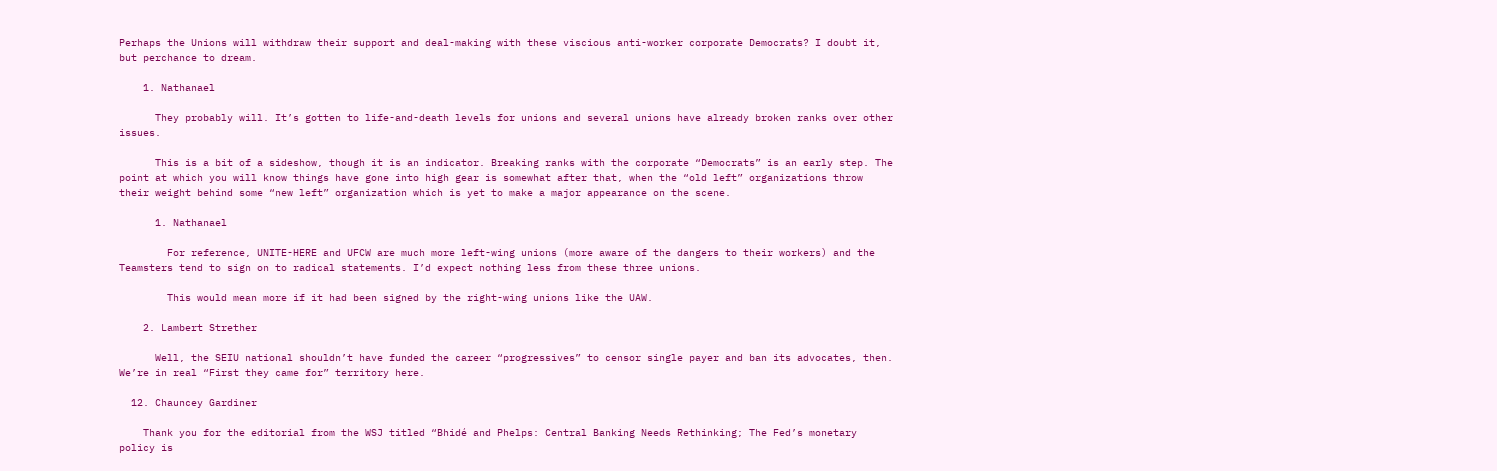Perhaps the Unions will withdraw their support and deal-making with these viscious anti-worker corporate Democrats? I doubt it, but perchance to dream.

    1. Nathanael

      They probably will. It’s gotten to life-and-death levels for unions and several unions have already broken ranks over other issues.

      This is a bit of a sideshow, though it is an indicator. Breaking ranks with the corporate “Democrats” is an early step. The point at which you will know things have gone into high gear is somewhat after that, when the “old left” organizations throw their weight behind some “new left” organization which is yet to make a major appearance on the scene.

      1. Nathanael

        For reference, UNITE-HERE and UFCW are much more left-wing unions (more aware of the dangers to their workers) and the Teamsters tend to sign on to radical statements. I’d expect nothing less from these three unions.

        This would mean more if it had been signed by the right-wing unions like the UAW.

    2. Lambert Strether

      Well, the SEIU national shouldn’t have funded the career “progressives” to censor single payer and ban its advocates, then. We’re in real “First they came for” territory here.

  12. Chauncey Gardiner

    Thank you for the editorial from the WSJ titled “Bhidé and Phelps: Central Banking Needs Rethinking; The Fed’s monetary policy is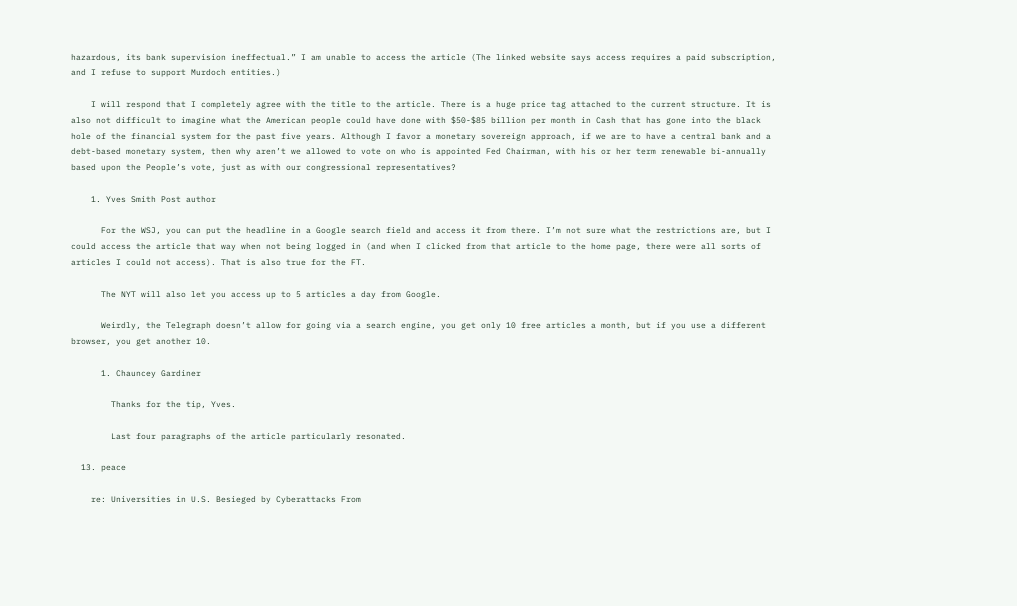hazardous, its bank supervision ineffectual.” I am unable to access the article (The linked website says access requires a paid subscription, and I refuse to support Murdoch entities.)

    I will respond that I completely agree with the title to the article. There is a huge price tag attached to the current structure. It is also not difficult to imagine what the American people could have done with $50-$85 billion per month in Cash that has gone into the black hole of the financial system for the past five years. Although I favor a monetary sovereign approach, if we are to have a central bank and a debt-based monetary system, then why aren’t we allowed to vote on who is appointed Fed Chairman, with his or her term renewable bi-annually based upon the People’s vote, just as with our congressional representatives?

    1. Yves Smith Post author

      For the WSJ, you can put the headline in a Google search field and access it from there. I’m not sure what the restrictions are, but I could access the article that way when not being logged in (and when I clicked from that article to the home page, there were all sorts of articles I could not access). That is also true for the FT.

      The NYT will also let you access up to 5 articles a day from Google.

      Weirdly, the Telegraph doesn’t allow for going via a search engine, you get only 10 free articles a month, but if you use a different browser, you get another 10.

      1. Chauncey Gardiner

        Thanks for the tip, Yves.

        Last four paragraphs of the article particularly resonated.

  13. peace

    re: Universities in U.S. Besieged by Cyberattacks From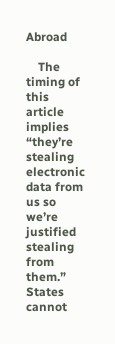Abroad

    The timing of this article implies “they’re stealing electronic data from us so we’re justified stealing from them.” States cannot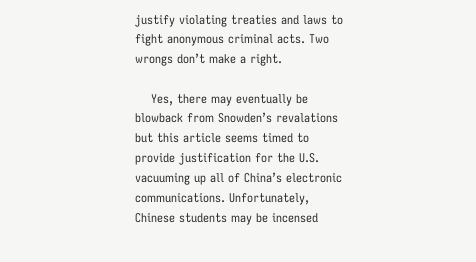justify violating treaties and laws to fight anonymous criminal acts. Two wrongs don’t make a right.

    Yes, there may eventually be blowback from Snowden’s revalations but this article seems timed to provide justification for the U.S. vacuuming up all of China’s electronic communications. Unfortunately, Chinese students may be incensed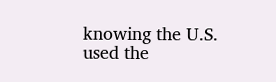knowing the U.S. used the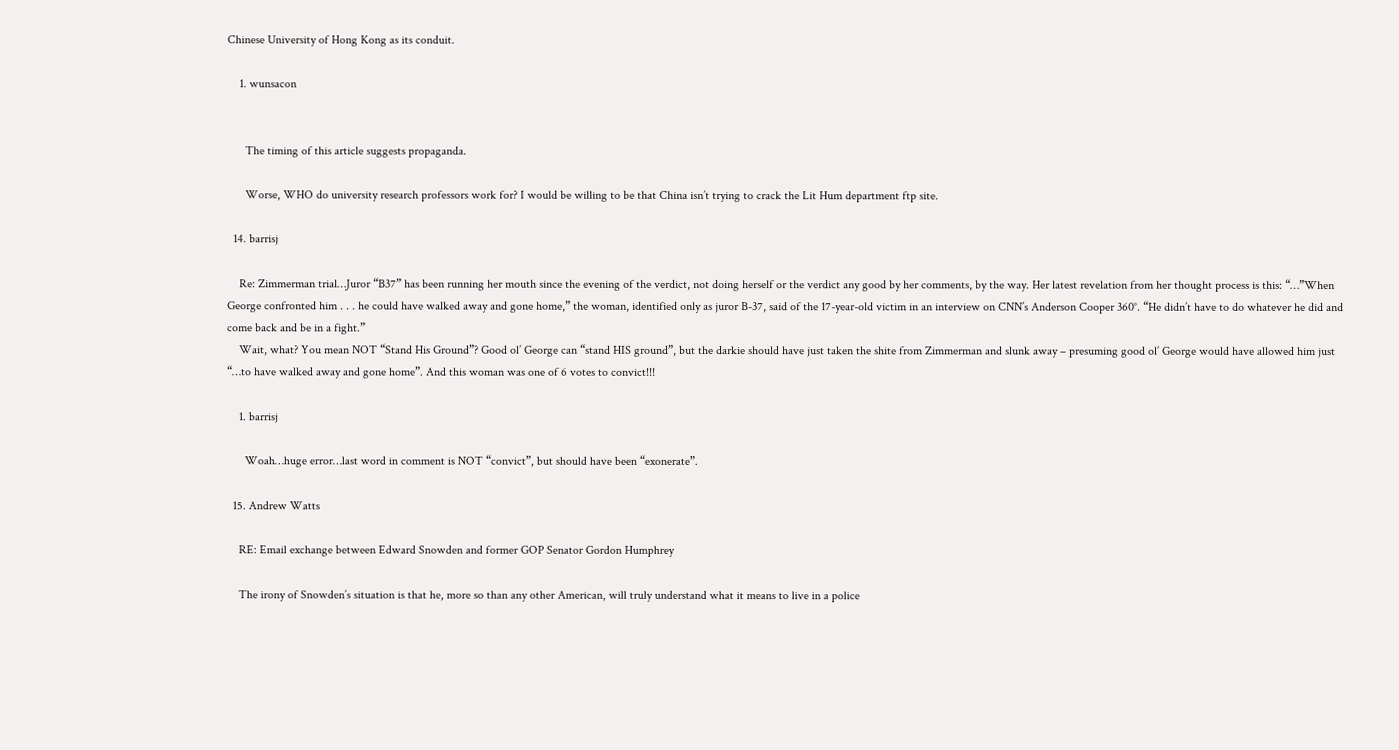Chinese University of Hong Kong as its conduit.

    1. wunsacon


      The timing of this article suggests propaganda.

      Worse, WHO do university research professors work for? I would be willing to be that China isn’t trying to crack the Lit Hum department ftp site.

  14. barrisj

    Re: Zimmerman trial…Juror “B37” has been running her mouth since the evening of the verdict, not doing herself or the verdict any good by her comments, by the way. Her latest revelation from her thought process is this: “…”When George confronted him . . . he could have walked away and gone home,” the woman, identified only as juror B-37, said of the 17-year-old victim in an interview on CNN’s Anderson Cooper 360°. “He didn’t have to do whatever he did and come back and be in a fight.”
    Wait, what? You mean NOT “Stand His Ground”? Good ol’ George can “stand HIS ground”, but the darkie should have just taken the shite from Zimmerman and slunk away – presuming good ol’ George would have allowed him just “…to have walked away and gone home”. And this woman was one of 6 votes to convict!!!

    1. barrisj

      Woah…huge error…last word in comment is NOT “convict”, but should have been “exonerate”.

  15. Andrew Watts

    RE: Email exchange between Edward Snowden and former GOP Senator Gordon Humphrey

    The irony of Snowden’s situation is that he, more so than any other American, will truly understand what it means to live in a police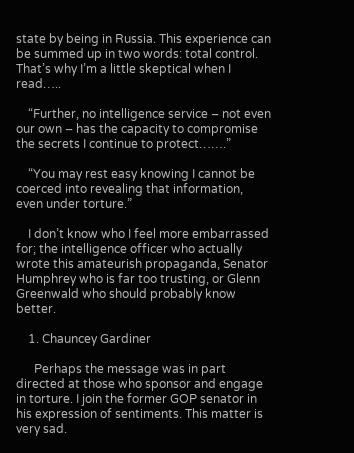state by being in Russia. This experience can be summed up in two words: total control. That’s why I’m a little skeptical when I read…..

    “Further, no intelligence service – not even our own – has the capacity to compromise the secrets I continue to protect…….”

    “You may rest easy knowing I cannot be coerced into revealing that information, even under torture.”

    I don’t know who I feel more embarrassed for; the intelligence officer who actually wrote this amateurish propaganda, Senator Humphrey who is far too trusting, or Glenn Greenwald who should probably know better.

    1. Chauncey Gardiner

      Perhaps the message was in part directed at those who sponsor and engage in torture. I join the former GOP senator in his expression of sentiments. This matter is very sad.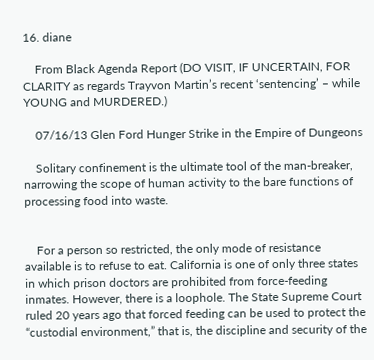16. diane

    From Black Agenda Report (DO VISIT, IF UNCERTAIN, FOR CLARITY as regards Trayvon Martin’s recent ‘sentencing’ – while YOUNG and MURDERED.)

    07/16/13 Glen Ford Hunger Strike in the Empire of Dungeons

    Solitary confinement is the ultimate tool of the man-breaker, narrowing the scope of human activity to the bare functions of processing food into waste.


    For a person so restricted, the only mode of resistance available is to refuse to eat. California is one of only three states in which prison doctors are prohibited from force-feeding inmates. However, there is a loophole. The State Supreme Court ruled 20 years ago that forced feeding can be used to protect the “custodial environment,” that is, the discipline and security of the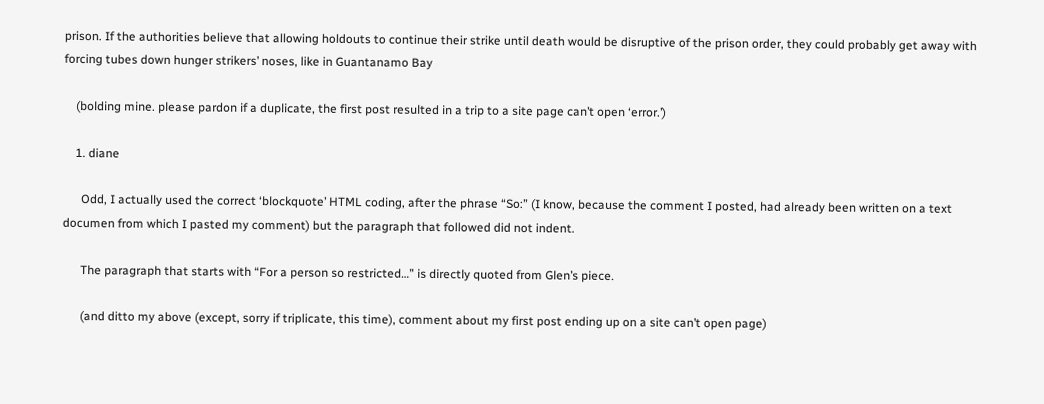prison. If the authorities believe that allowing holdouts to continue their strike until death would be disruptive of the prison order, they could probably get away with forcing tubes down hunger strikers’ noses, like in Guantanamo Bay

    (bolding mine. please pardon if a duplicate, the first post resulted in a trip to a site page can’t open ‘error.’)

    1. diane

      Odd, I actually used the correct ‘blockquote’ HTML coding, after the phrase “So:” (I know, because the comment I posted, had already been written on a text documen from which I pasted my comment) but the paragraph that followed did not indent.

      The paragraph that starts with “For a person so restricted…” is directly quoted from Glen’s piece.

      (and ditto my above (except, sorry if triplicate, this time), comment about my first post ending up on a site can’t open page)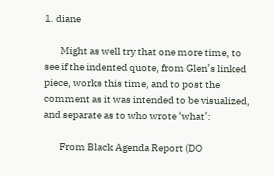1. diane

        Might as well try that one more time, to see if the indented quote, from Glen’s linked piece, works this time, and to post the comment as it was intended to be visualized, and separate as to who wrote ‘what’:

        From Black Agenda Report (DO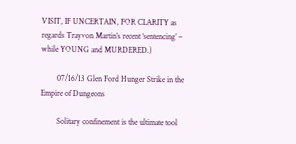VISIT, IF UNCERTAIN, FOR CLARITY as regards Trayvon Martin’s recent ‘sentencing’ – while YOUNG and MURDERED.)

        07/16/13 Glen Ford Hunger Strike in the Empire of Dungeons

        Solitary confinement is the ultimate tool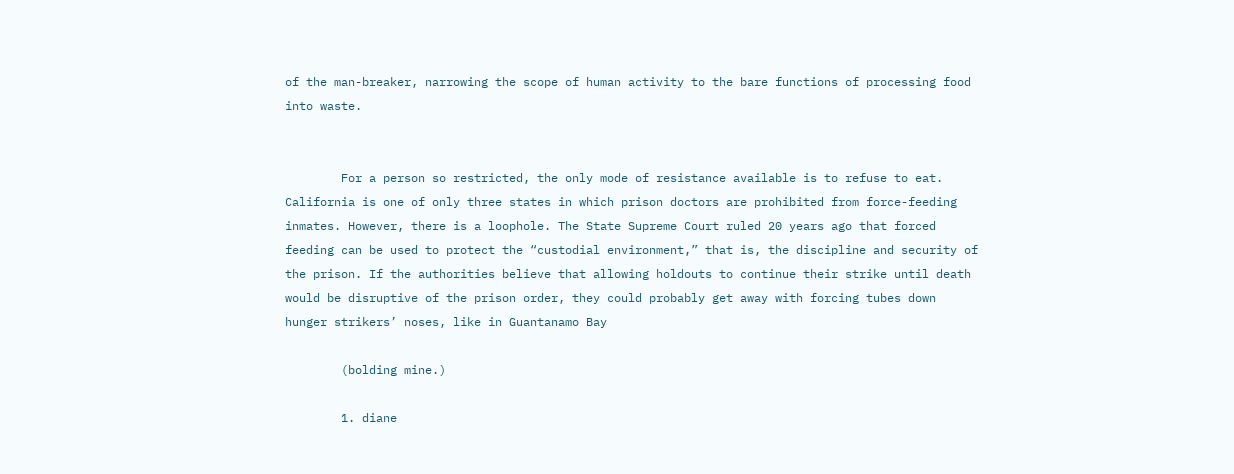of the man-breaker, narrowing the scope of human activity to the bare functions of processing food into waste.


        For a person so restricted, the only mode of resistance available is to refuse to eat. California is one of only three states in which prison doctors are prohibited from force-feeding inmates. However, there is a loophole. The State Supreme Court ruled 20 years ago that forced feeding can be used to protect the “custodial environment,” that is, the discipline and security of the prison. If the authorities believe that allowing holdouts to continue their strike until death would be disruptive of the prison order, they could probably get away with forcing tubes down hunger strikers’ noses, like in Guantanamo Bay

        (bolding mine.)

        1. diane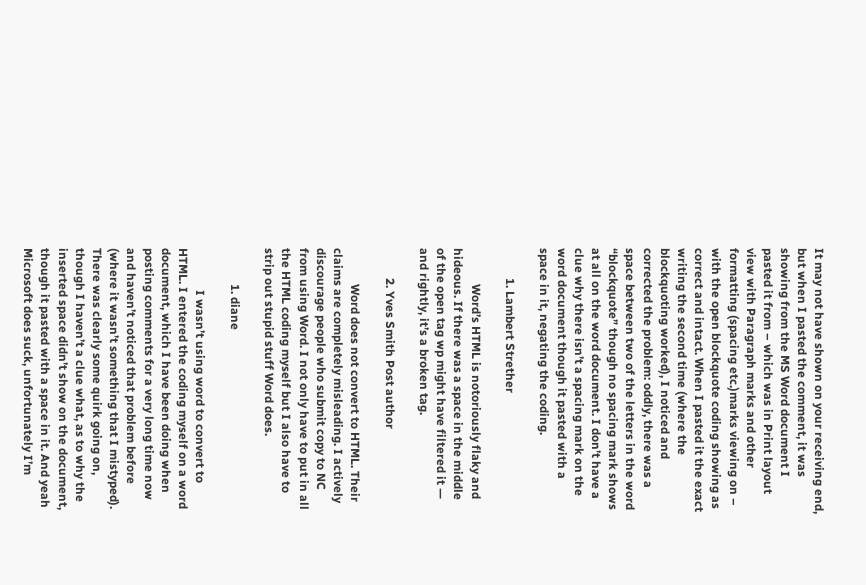It may not have shown on your receiving end, but when I pasted the comment, it was showing from the MS Word document I pasted it from – which was in Print layout view with Paragraph marks and other formatting (spacing etc.)marks viewing on – with the open blockquote coding showing as correct and intact. When I pasted it the exact writing the second time (where the blockquoting worked), I noticed and corrected the problem: oddly, there was a space between two of the letters in the word “blockquote” though no spacing mark shows at all on the word document. I don’t have a clue why there isn’t a spacing mark on the word document though it pasted with a space in it, negating the coding.

          1. Lambert Strether

            Word’s HTML is notoriously flaky and hideous. If there was a space in the middle of the open tag wp might have filtered it — and rightly, it’s a broken tag.

          2. Yves Smith Post author

            Word does not convert to HTML. Their claims are completely misleading. I actively discourage people who submit copy to NC from using Word. I not only have to put in all the HTML coding myself but I also have to strip out stupid stuff Word does.

            1. diane

              I wasn’t using word to convert to HTML. I entered the coding myself on a word document, which I have been doing when posting comments for a very long time now and haven’t noticed that problem before (where it wasn’t something that I mistyped). There was clearly some quirk going on, though I haven’t a clue what, as to why the inserted space didn’t show on the document, though it pasted with a space in it. And yeah Microsoft does suck, unfortunately I’m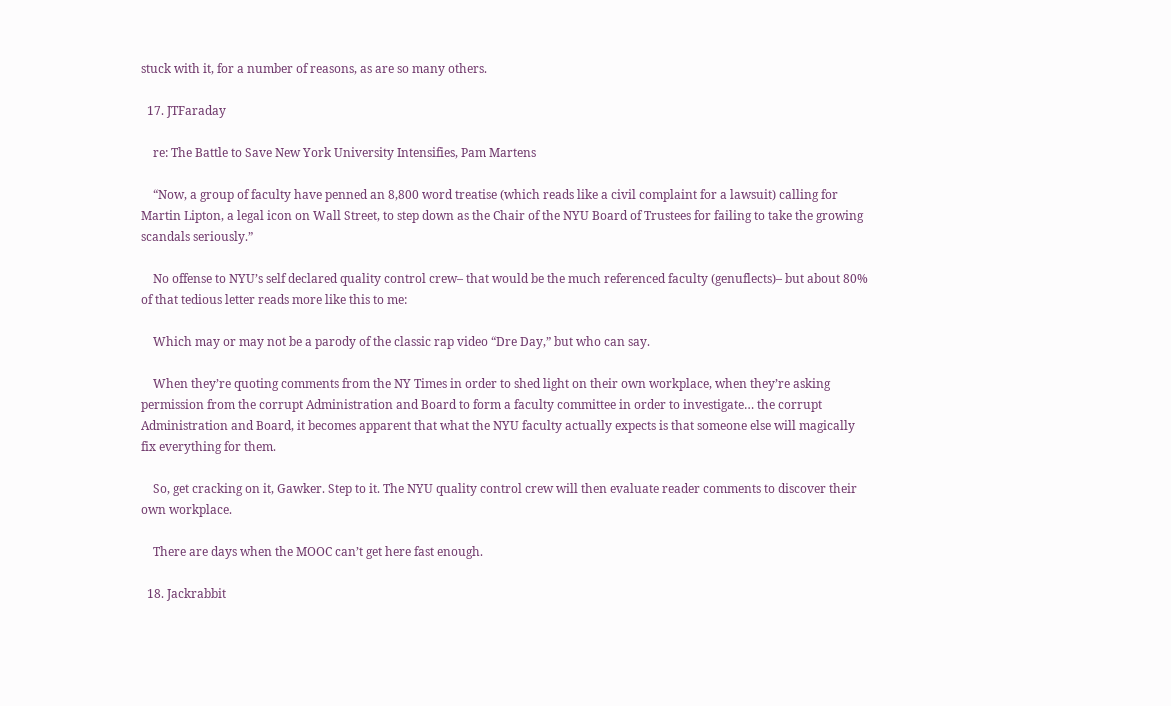stuck with it, for a number of reasons, as are so many others.

  17. JTFaraday

    re: The Battle to Save New York University Intensifies, Pam Martens

    “Now, a group of faculty have penned an 8,800 word treatise (which reads like a civil complaint for a lawsuit) calling for Martin Lipton, a legal icon on Wall Street, to step down as the Chair of the NYU Board of Trustees for failing to take the growing scandals seriously.”

    No offense to NYU’s self declared quality control crew– that would be the much referenced faculty (genuflects)– but about 80% of that tedious letter reads more like this to me:

    Which may or may not be a parody of the classic rap video “Dre Day,” but who can say.

    When they’re quoting comments from the NY Times in order to shed light on their own workplace, when they’re asking permission from the corrupt Administration and Board to form a faculty committee in order to investigate… the corrupt Administration and Board, it becomes apparent that what the NYU faculty actually expects is that someone else will magically fix everything for them.

    So, get cracking on it, Gawker. Step to it. The NYU quality control crew will then evaluate reader comments to discover their own workplace.

    There are days when the MOOC can’t get here fast enough.

  18. Jackrabbit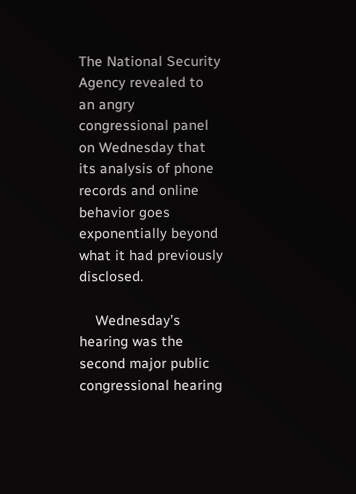The National Security Agency revealed to an angry congressional panel on Wednesday that its analysis of phone records and online behavior goes exponentially beyond what it had previously disclosed.

    Wednesday’s hearing was the second major public congressional hearing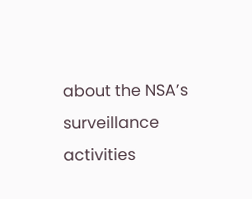about the NSA’s surveillance activities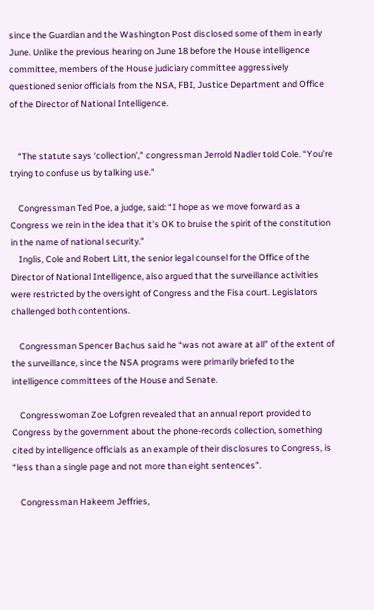since the Guardian and the Washington Post disclosed some of them in early June. Unlike the previous hearing on June 18 before the House intelligence committee, members of the House judiciary committee aggressively questioned senior officials from the NSA, FBI, Justice Department and Office of the Director of National Intelligence.


    “The statute says ‘collection’,” congressman Jerrold Nadler told Cole. “You’re trying to confuse us by talking use.”

    Congressman Ted Poe, a judge, said: “I hope as we move forward as a Congress we rein in the idea that it’s OK to bruise the spirit of the constitution in the name of national security.”
    Inglis, Cole and Robert Litt, the senior legal counsel for the Office of the Director of National Intelligence, also argued that the surveillance activities were restricted by the oversight of Congress and the Fisa court. Legislators challenged both contentions.

    Congressman Spencer Bachus said he “was not aware at all” of the extent of the surveillance, since the NSA programs were primarily briefed to the intelligence committees of the House and Senate.

    Congresswoman Zoe Lofgren revealed that an annual report provided to Congress by the government about the phone-records collection, something cited by intelligence officials as an example of their disclosures to Congress, is “less than a single page and not more than eight sentences”.

    Congressman Hakeem Jeffries,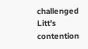challenged Litt’s contention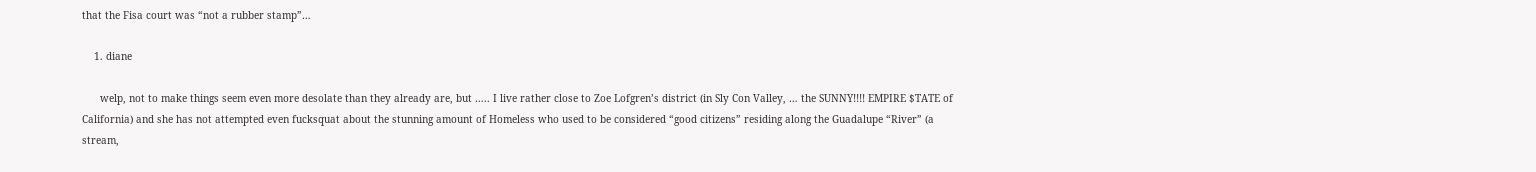that the Fisa court was “not a rubber stamp”…

    1. diane

      welp, not to make things seem even more desolate than they already are, but ….. I live rather close to Zoe Lofgren’s district (in Sly Con Valley, … the SUNNY!!!! EMPIRE $TATE of California) and she has not attempted even fucksquat about the stunning amount of Homeless who used to be considered “good citizens” residing along the Guadalupe “River” (a stream,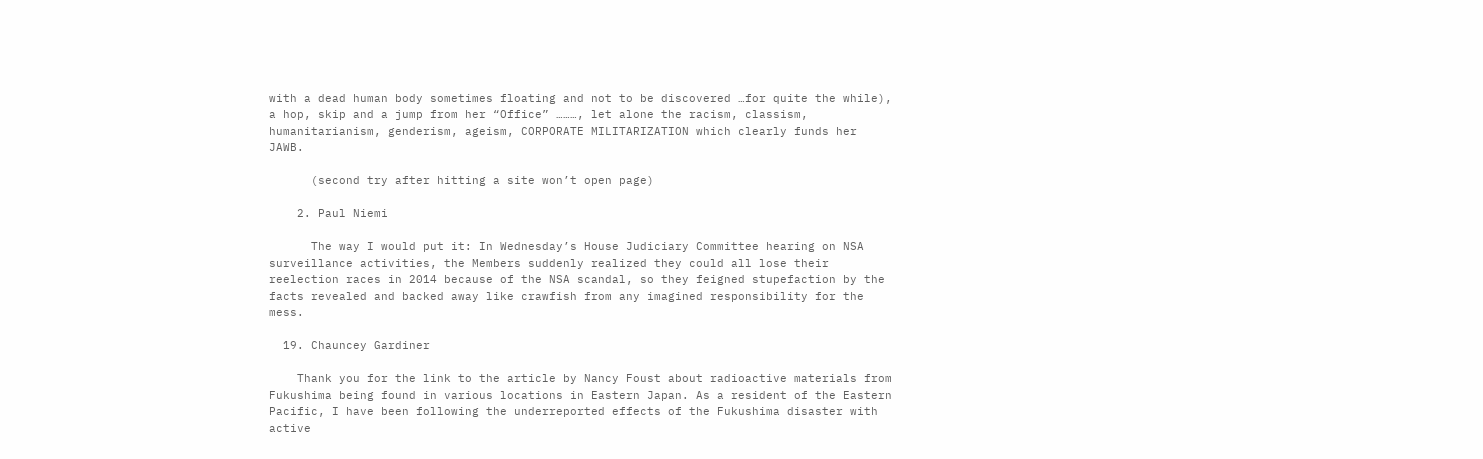with a dead human body sometimes floating and not to be discovered …for quite the while), a hop, skip and a jump from her “Office” ………, let alone the racism, classism, humanitarianism, genderism, ageism, CORPORATE MILITARIZATION which clearly funds her JAWB.

      (second try after hitting a site won’t open page)

    2. Paul Niemi

      The way I would put it: In Wednesday’s House Judiciary Committee hearing on NSA surveillance activities, the Members suddenly realized they could all lose their reelection races in 2014 because of the NSA scandal, so they feigned stupefaction by the facts revealed and backed away like crawfish from any imagined responsibility for the mess.

  19. Chauncey Gardiner

    Thank you for the link to the article by Nancy Foust about radioactive materials from Fukushima being found in various locations in Eastern Japan. As a resident of the Eastern Pacific, I have been following the underreported effects of the Fukushima disaster with active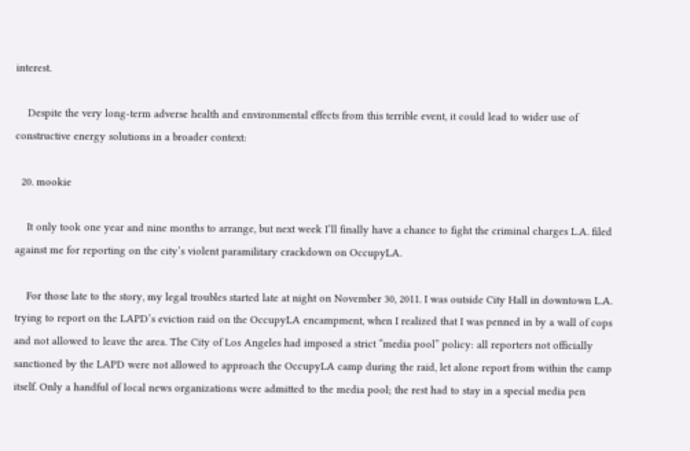interest.

    Despite the very long-term adverse health and environmental effects from this terrible event, it could lead to wider use of constructive energy solutions in a broader context:

  20. mookie

    It only took one year and nine months to arrange, but next week I’ll finally have a chance to fight the criminal charges L.A. filed against me for reporting on the city’s violent paramilitary crackdown on OccupyLA.

    For those late to the story, my legal troubles started late at night on November 30, 2011. I was outside City Hall in downtown L.A. trying to report on the LAPD’s eviction raid on the OccupyLA encampment, when I realized that I was penned in by a wall of cops and not allowed to leave the area. The City of Los Angeles had imposed a strict “media pool” policy: all reporters not officially sanctioned by the LAPD were not allowed to approach the OccupyLA camp during the raid, let alone report from within the camp itself. Only a handful of local news organizations were admitted to the media pool; the rest had to stay in a special media pen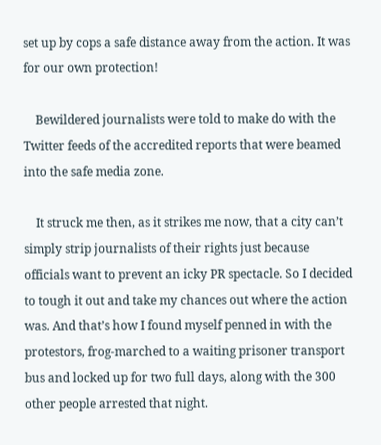set up by cops a safe distance away from the action. It was for our own protection!

    Bewildered journalists were told to make do with the Twitter feeds of the accredited reports that were beamed into the safe media zone.

    It struck me then, as it strikes me now, that a city can’t simply strip journalists of their rights just because officials want to prevent an icky PR spectacle. So I decided to tough it out and take my chances out where the action was. And that’s how I found myself penned in with the protestors, frog-marched to a waiting prisoner transport bus and locked up for two full days, along with the 300 other people arrested that night.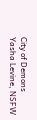City of Demons Yasha Levine, NSFW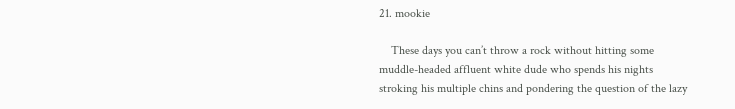21. mookie

    These days you can’t throw a rock without hitting some muddle-headed affluent white dude who spends his nights stroking his multiple chins and pondering the question of the lazy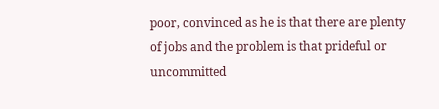poor, convinced as he is that there are plenty of jobs and the problem is that prideful or uncommitted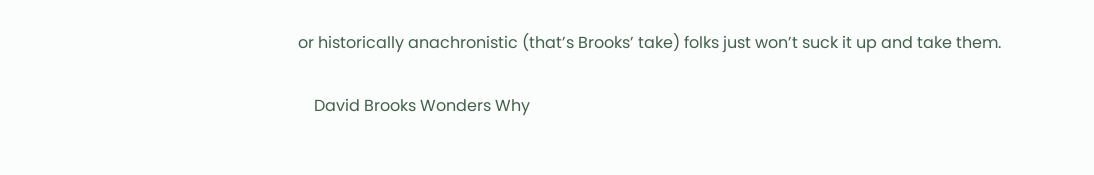or historically anachronistic (that’s Brooks’ take) folks just won’t suck it up and take them.

    David Brooks Wonders Why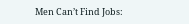Men Can’t Find Jobs: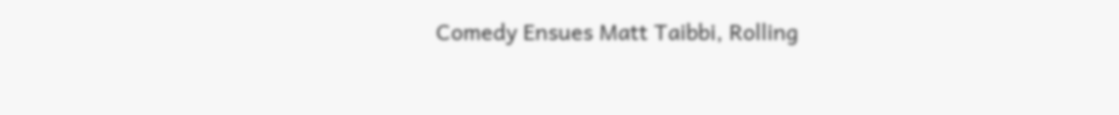Comedy Ensues Matt Taibbi, Rolling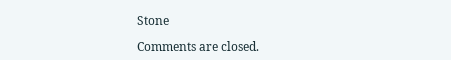Stone

Comments are closed.